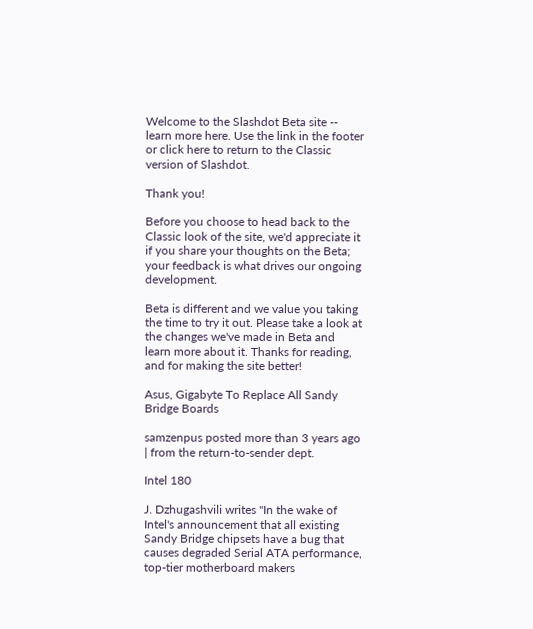Welcome to the Slashdot Beta site -- learn more here. Use the link in the footer or click here to return to the Classic version of Slashdot.

Thank you!

Before you choose to head back to the Classic look of the site, we'd appreciate it if you share your thoughts on the Beta; your feedback is what drives our ongoing development.

Beta is different and we value you taking the time to try it out. Please take a look at the changes we've made in Beta and  learn more about it. Thanks for reading, and for making the site better!

Asus, Gigabyte To Replace All Sandy Bridge Boards

samzenpus posted more than 3 years ago | from the return-to-sender dept.

Intel 180

J. Dzhugashvili writes "In the wake of Intel's announcement that all existing Sandy Bridge chipsets have a bug that causes degraded Serial ATA performance, top-tier motherboard makers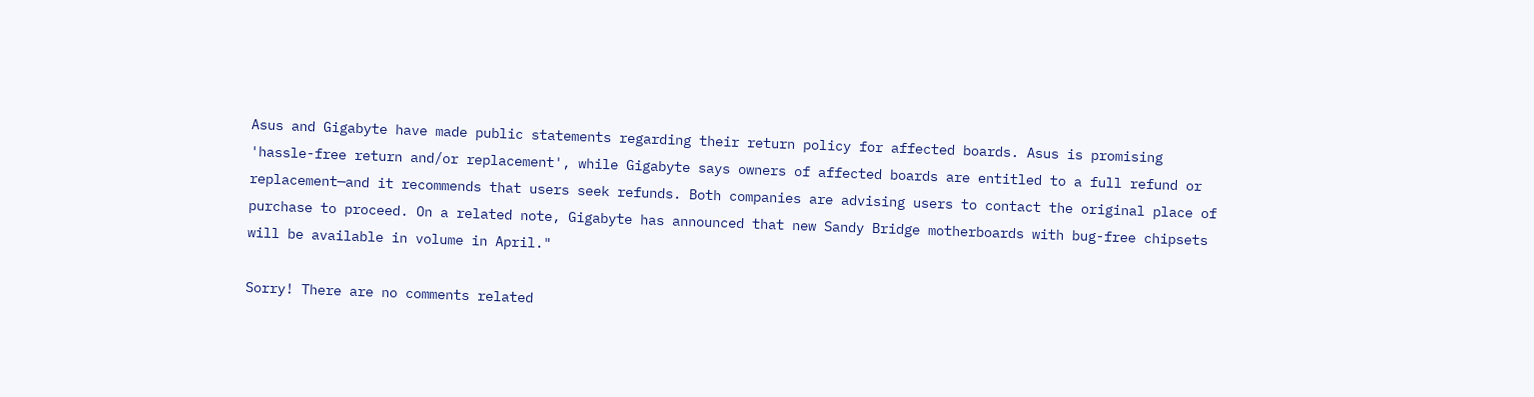Asus and Gigabyte have made public statements regarding their return policy for affected boards. Asus is promising 'hassle-free return and/or replacement', while Gigabyte says owners of affected boards are entitled to a full refund or replacement—and it recommends that users seek refunds. Both companies are advising users to contact the original place of purchase to proceed. On a related note, Gigabyte has announced that new Sandy Bridge motherboards with bug-free chipsets will be available in volume in April."

Sorry! There are no comments related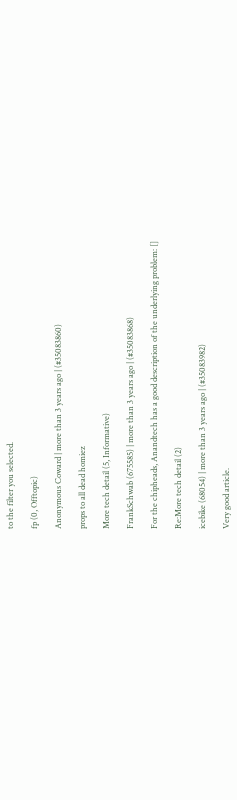to the filter you selected.

fp (0, Offtopic)

Anonymous Coward | more than 3 years ago | (#35083860)

props to all dead homiez

More tech detail (5, Informative)

FrankSchwab (675585) | more than 3 years ago | (#35083868)

For the chipheads, Anandtech has a good description of the underlying problem: []

Re:More tech detail (2)

icebike (68054) | more than 3 years ago | (#35083982)

Very good article.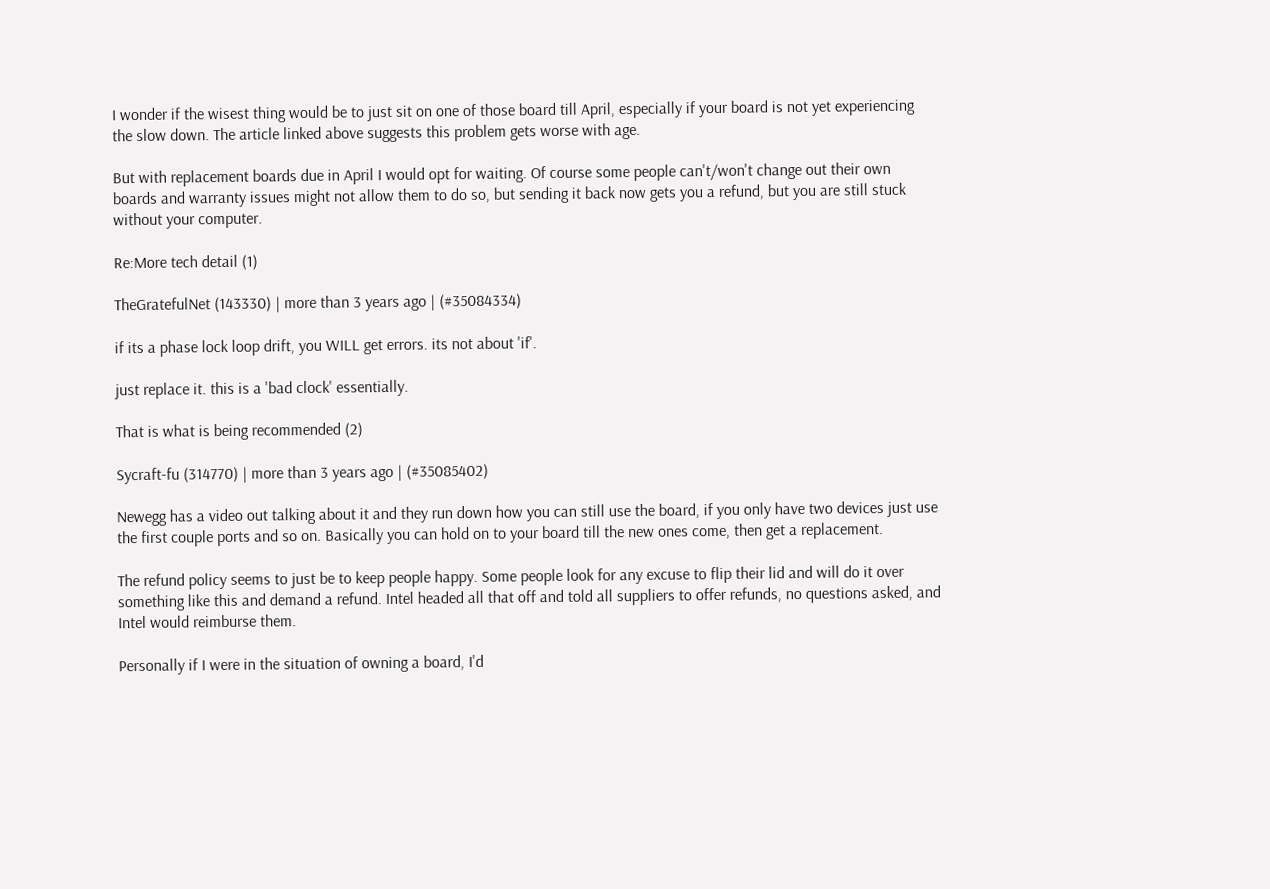I wonder if the wisest thing would be to just sit on one of those board till April, especially if your board is not yet experiencing the slow down. The article linked above suggests this problem gets worse with age.

But with replacement boards due in April I would opt for waiting. Of course some people can't/won't change out their own boards and warranty issues might not allow them to do so, but sending it back now gets you a refund, but you are still stuck without your computer.

Re:More tech detail (1)

TheGratefulNet (143330) | more than 3 years ago | (#35084334)

if its a phase lock loop drift, you WILL get errors. its not about 'if'.

just replace it. this is a 'bad clock' essentially.

That is what is being recommended (2)

Sycraft-fu (314770) | more than 3 years ago | (#35085402)

Newegg has a video out talking about it and they run down how you can still use the board, if you only have two devices just use the first couple ports and so on. Basically you can hold on to your board till the new ones come, then get a replacement.

The refund policy seems to just be to keep people happy. Some people look for any excuse to flip their lid and will do it over something like this and demand a refund. Intel headed all that off and told all suppliers to offer refunds, no questions asked, and Intel would reimburse them.

Personally if I were in the situation of owning a board, I'd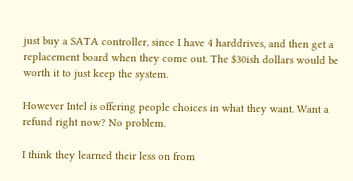just buy a SATA controller, since I have 4 harddrives, and then get a replacement board when they come out. The $30ish dollars would be worth it to just keep the system.

However Intel is offering people choices in what they want. Want a refund right now? No problem.

I think they learned their less on from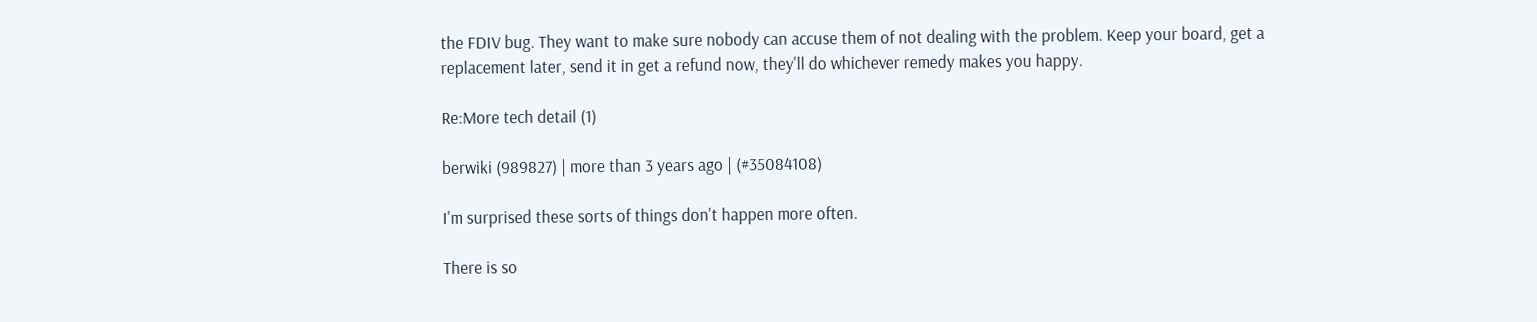the FDIV bug. They want to make sure nobody can accuse them of not dealing with the problem. Keep your board, get a replacement later, send it in get a refund now, they'll do whichever remedy makes you happy.

Re:More tech detail (1)

berwiki (989827) | more than 3 years ago | (#35084108)

I'm surprised these sorts of things don't happen more often.

There is so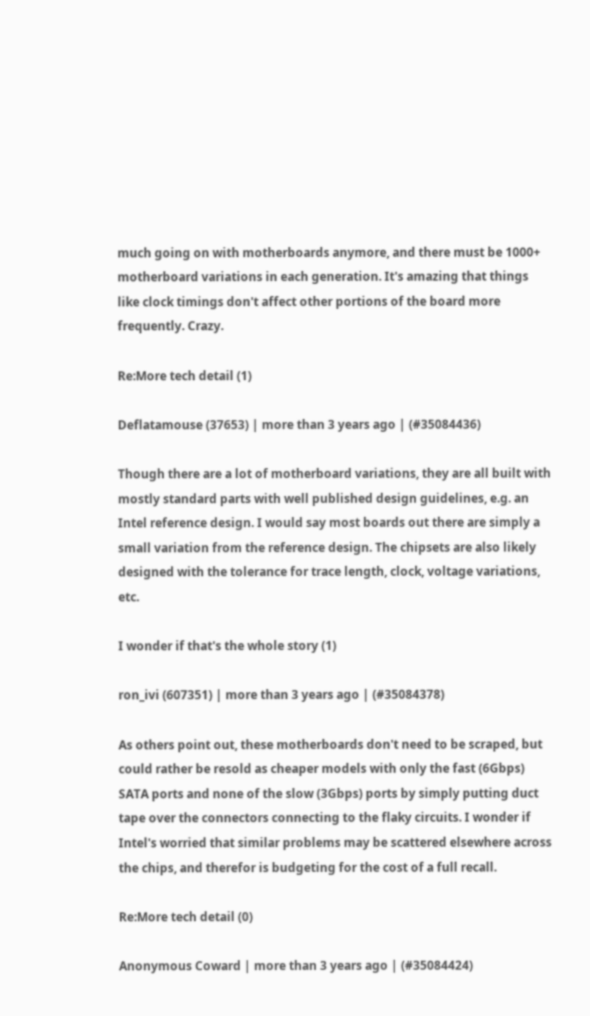much going on with motherboards anymore, and there must be 1000+ motherboard variations in each generation. It's amazing that things like clock timings don't affect other portions of the board more frequently. Crazy.

Re:More tech detail (1)

Deflatamouse (37653) | more than 3 years ago | (#35084436)

Though there are a lot of motherboard variations, they are all built with mostly standard parts with well published design guidelines, e.g. an Intel reference design. I would say most boards out there are simply a small variation from the reference design. The chipsets are also likely designed with the tolerance for trace length, clock, voltage variations, etc.

I wonder if that's the whole story (1)

ron_ivi (607351) | more than 3 years ago | (#35084378)

As others point out, these motherboards don't need to be scraped, but could rather be resold as cheaper models with only the fast (6Gbps) SATA ports and none of the slow (3Gbps) ports by simply putting duct tape over the connectors connecting to the flaky circuits. I wonder if Intel's worried that similar problems may be scattered elsewhere across the chips, and therefor is budgeting for the cost of a full recall.

Re:More tech detail (0)

Anonymous Coward | more than 3 years ago | (#35084424)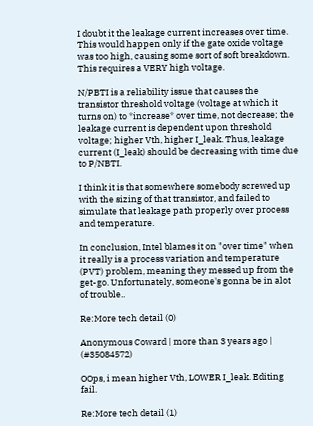I doubt it the leakage current increases over time. This would happen only if the gate oxide voltage was too high, causing some sort of soft breakdown. This requires a VERY high voltage.

N/PBTI is a reliability issue that causes the transistor threshold voltage (voltage at which it turns on) to *increase* over time, not decrease; the leakage current is dependent upon threshold voltage; higher Vth, higher I_leak. Thus, leakage current (I_leak) should be decreasing with time due to P/NBTI.

I think it is that somewhere somebody screwed up with the sizing of that transistor, and failed to simulate that leakage path properly over process and temperature.

In conclusion, Intel blames it on "over time" when it really is a process variation and temperature (PVT) problem, meaning they messed up from the get-go. Unfortunately, someone's gonna be in alot of trouble..

Re:More tech detail (0)

Anonymous Coward | more than 3 years ago | (#35084572)

OOps, i mean higher Vth, LOWER I_leak. Editing fail.

Re:More tech detail (1)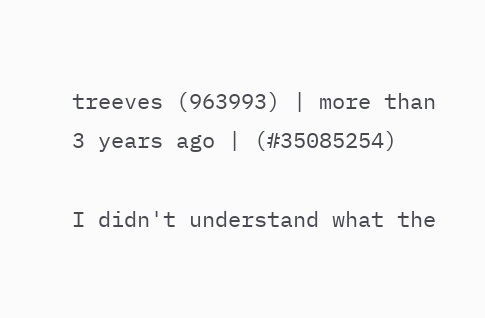treeves (963993) | more than 3 years ago | (#35085254)

I didn't understand what the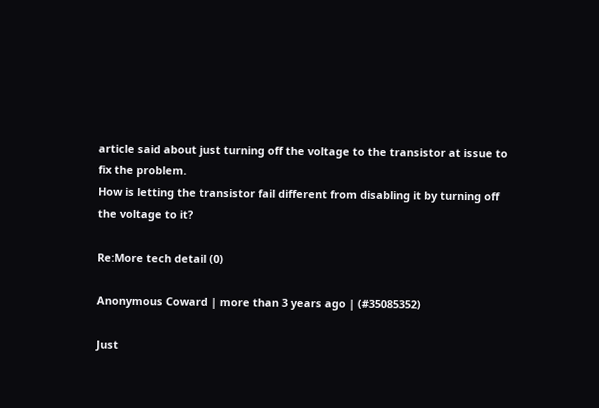article said about just turning off the voltage to the transistor at issue to fix the problem.
How is letting the transistor fail different from disabling it by turning off the voltage to it?

Re:More tech detail (0)

Anonymous Coward | more than 3 years ago | (#35085352)

Just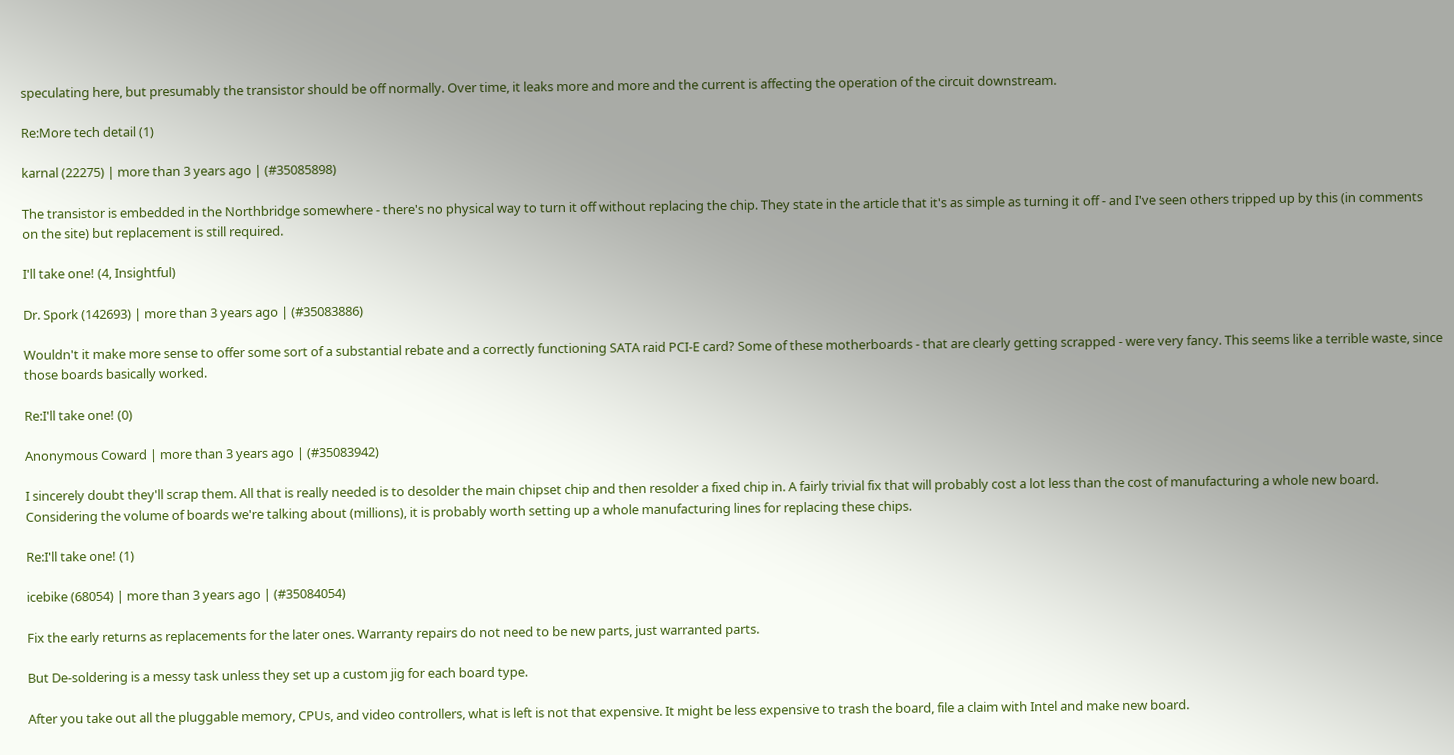speculating here, but presumably the transistor should be off normally. Over time, it leaks more and more and the current is affecting the operation of the circuit downstream.

Re:More tech detail (1)

karnal (22275) | more than 3 years ago | (#35085898)

The transistor is embedded in the Northbridge somewhere - there's no physical way to turn it off without replacing the chip. They state in the article that it's as simple as turning it off - and I've seen others tripped up by this (in comments on the site) but replacement is still required.

I'll take one! (4, Insightful)

Dr. Spork (142693) | more than 3 years ago | (#35083886)

Wouldn't it make more sense to offer some sort of a substantial rebate and a correctly functioning SATA raid PCI-E card? Some of these motherboards - that are clearly getting scrapped - were very fancy. This seems like a terrible waste, since those boards basically worked.

Re:I'll take one! (0)

Anonymous Coward | more than 3 years ago | (#35083942)

I sincerely doubt they'll scrap them. All that is really needed is to desolder the main chipset chip and then resolder a fixed chip in. A fairly trivial fix that will probably cost a lot less than the cost of manufacturing a whole new board. Considering the volume of boards we're talking about (millions), it is probably worth setting up a whole manufacturing lines for replacing these chips.

Re:I'll take one! (1)

icebike (68054) | more than 3 years ago | (#35084054)

Fix the early returns as replacements for the later ones. Warranty repairs do not need to be new parts, just warranted parts.

But De-soldering is a messy task unless they set up a custom jig for each board type.

After you take out all the pluggable memory, CPUs, and video controllers, what is left is not that expensive. It might be less expensive to trash the board, file a claim with Intel and make new board.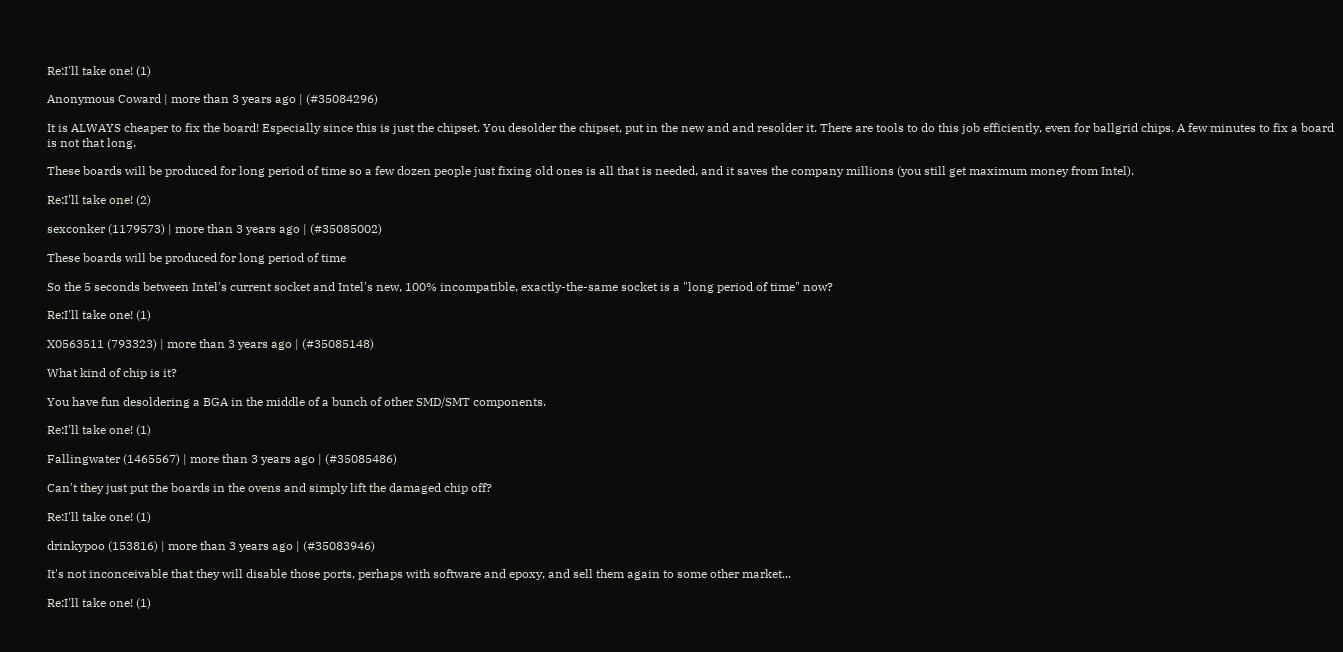Re:I'll take one! (1)

Anonymous Coward | more than 3 years ago | (#35084296)

It is ALWAYS cheaper to fix the board! Especially since this is just the chipset. You desolder the chipset, put in the new and and resolder it. There are tools to do this job efficiently, even for ballgrid chips. A few minutes to fix a board is not that long.

These boards will be produced for long period of time so a few dozen people just fixing old ones is all that is needed, and it saves the company millions (you still get maximum money from Intel).

Re:I'll take one! (2)

sexconker (1179573) | more than 3 years ago | (#35085002)

These boards will be produced for long period of time

So the 5 seconds between Intel's current socket and Intel's new, 100% incompatible, exactly-the-same socket is a "long period of time" now?

Re:I'll take one! (1)

X0563511 (793323) | more than 3 years ago | (#35085148)

What kind of chip is it?

You have fun desoldering a BGA in the middle of a bunch of other SMD/SMT components.

Re:I'll take one! (1)

Fallingwater (1465567) | more than 3 years ago | (#35085486)

Can't they just put the boards in the ovens and simply lift the damaged chip off?

Re:I'll take one! (1)

drinkypoo (153816) | more than 3 years ago | (#35083946)

It's not inconceivable that they will disable those ports, perhaps with software and epoxy, and sell them again to some other market...

Re:I'll take one! (1)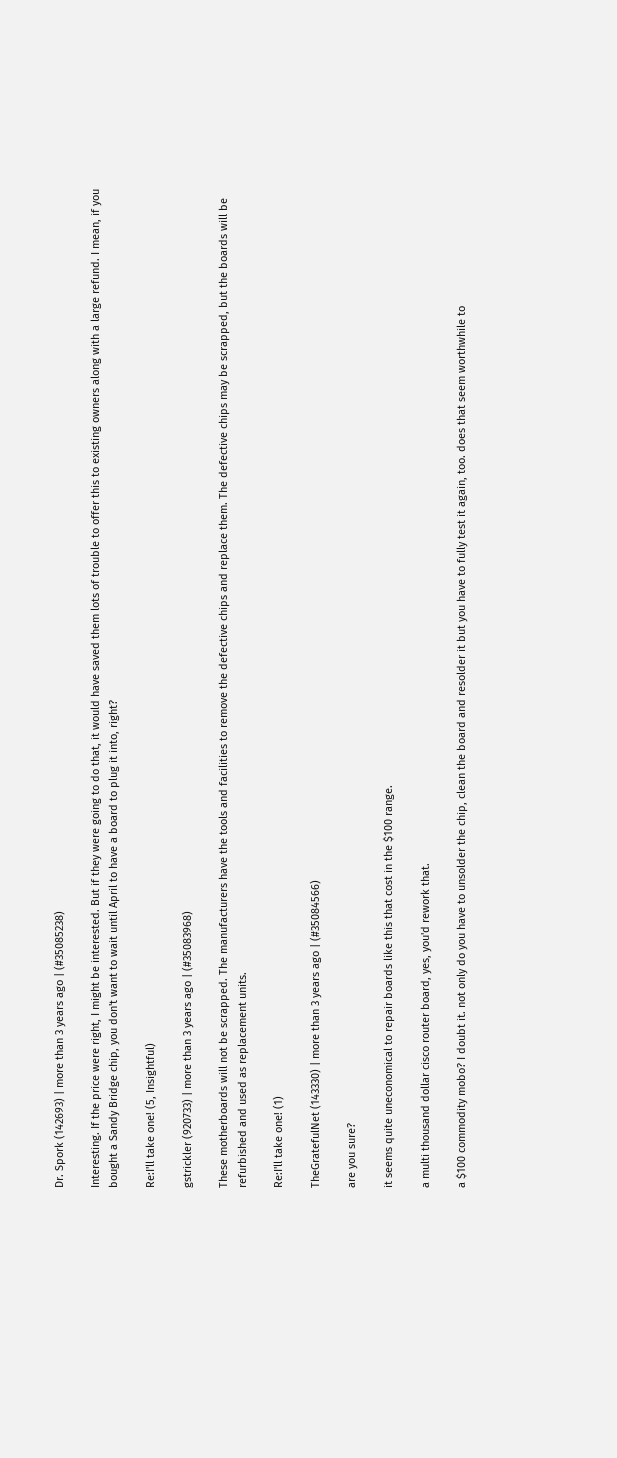Dr. Spork (142693) | more than 3 years ago | (#35085238)

Interesting. If the price were right, I might be interested. But if they were going to do that, it would have saved them lots of trouble to offer this to existing owners along with a large refund. I mean, if you bought a Sandy Bridge chip, you don't want to wait until April to have a board to plug it into, right?

Re:I'll take one! (5, Insightful)

gstrickler (920733) | more than 3 years ago | (#35083968)

These motherboards will not be scrapped. The manufacturers have the tools and facilities to remove the defective chips and replace them. The defective chips may be scrapped, but the boards will be refurbished and used as replacement units.

Re:I'll take one! (1)

TheGratefulNet (143330) | more than 3 years ago | (#35084566)

are you sure?

it seems quite uneconomical to repair boards like this that cost in the $100 range.

a multi thousand dollar cisco router board, yes, you'd rework that.

a $100 commodity mobo? I doubt it. not only do you have to unsolder the chip, clean the board and resolder it but you have to fully test it again, too. does that seem worthwhile to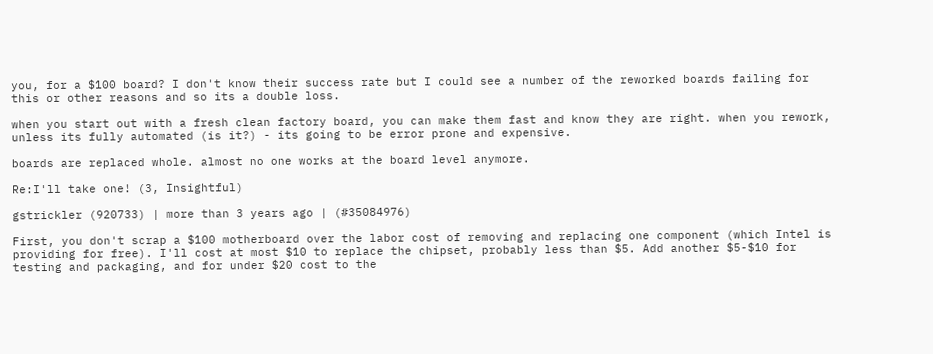you, for a $100 board? I don't know their success rate but I could see a number of the reworked boards failing for this or other reasons and so its a double loss.

when you start out with a fresh clean factory board, you can make them fast and know they are right. when you rework, unless its fully automated (is it?) - its going to be error prone and expensive.

boards are replaced whole. almost no one works at the board level anymore.

Re:I'll take one! (3, Insightful)

gstrickler (920733) | more than 3 years ago | (#35084976)

First, you don't scrap a $100 motherboard over the labor cost of removing and replacing one component (which Intel is providing for free). I'll cost at most $10 to replace the chipset, probably less than $5. Add another $5-$10 for testing and packaging, and for under $20 cost to the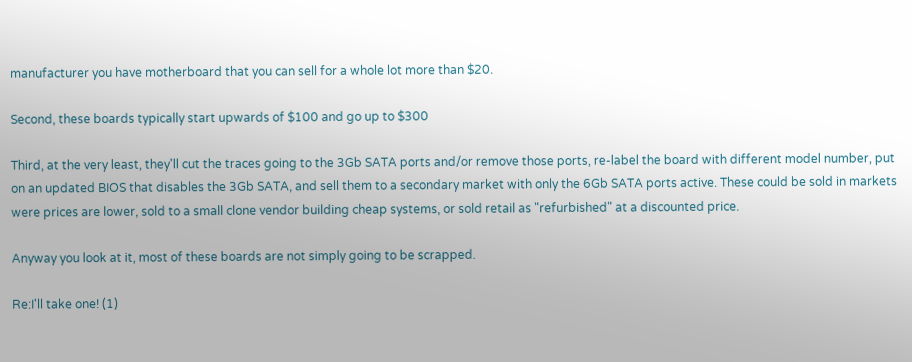manufacturer you have motherboard that you can sell for a whole lot more than $20.

Second, these boards typically start upwards of $100 and go up to $300

Third, at the very least, they'll cut the traces going to the 3Gb SATA ports and/or remove those ports, re-label the board with different model number, put on an updated BIOS that disables the 3Gb SATA, and sell them to a secondary market with only the 6Gb SATA ports active. These could be sold in markets were prices are lower, sold to a small clone vendor building cheap systems, or sold retail as "refurbished" at a discounted price.

Anyway you look at it, most of these boards are not simply going to be scrapped.

Re:I'll take one! (1)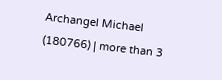Archangel Michael (180766) | more than 3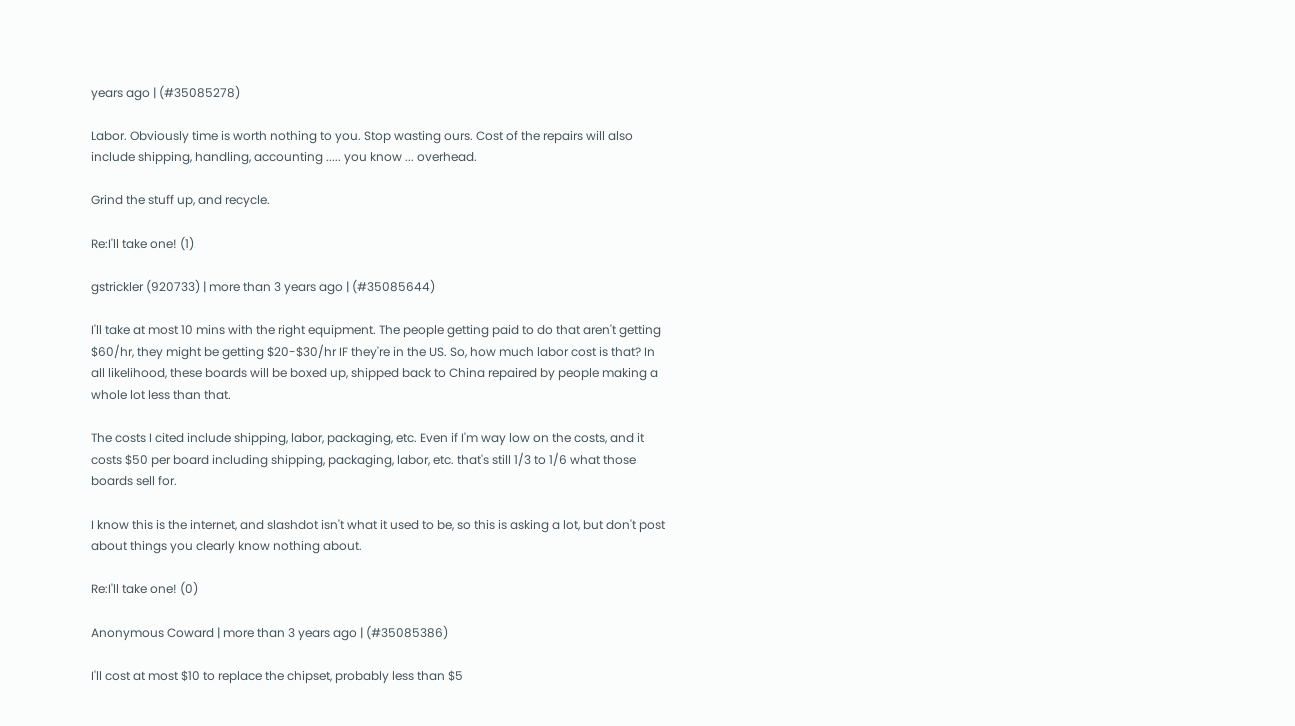years ago | (#35085278)

Labor. Obviously time is worth nothing to you. Stop wasting ours. Cost of the repairs will also include shipping, handling, accounting ..... you know ... overhead.

Grind the stuff up, and recycle.

Re:I'll take one! (1)

gstrickler (920733) | more than 3 years ago | (#35085644)

I'll take at most 10 mins with the right equipment. The people getting paid to do that aren't getting $60/hr, they might be getting $20-$30/hr IF they're in the US. So, how much labor cost is that? In all likelihood, these boards will be boxed up, shipped back to China repaired by people making a whole lot less than that.

The costs I cited include shipping, labor, packaging, etc. Even if I'm way low on the costs, and it costs $50 per board including shipping, packaging, labor, etc. that's still 1/3 to 1/6 what those boards sell for.

I know this is the internet, and slashdot isn't what it used to be, so this is asking a lot, but don't post about things you clearly know nothing about.

Re:I'll take one! (0)

Anonymous Coward | more than 3 years ago | (#35085386)

I'll cost at most $10 to replace the chipset, probably less than $5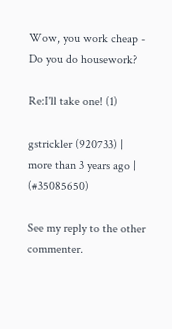Wow, you work cheap - Do you do housework?

Re:I'll take one! (1)

gstrickler (920733) | more than 3 years ago | (#35085650)

See my reply to the other commenter.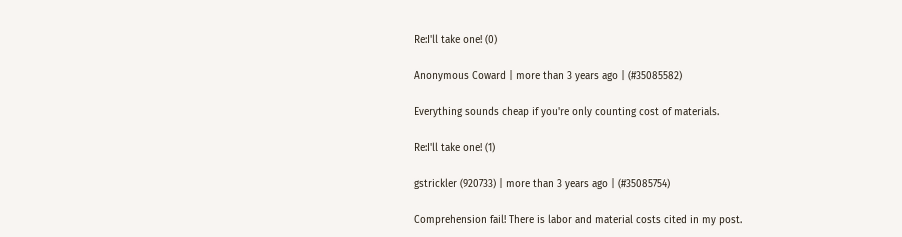Re:I'll take one! (0)

Anonymous Coward | more than 3 years ago | (#35085582)

Everything sounds cheap if you're only counting cost of materials.

Re:I'll take one! (1)

gstrickler (920733) | more than 3 years ago | (#35085754)

Comprehension fail! There is labor and material costs cited in my post.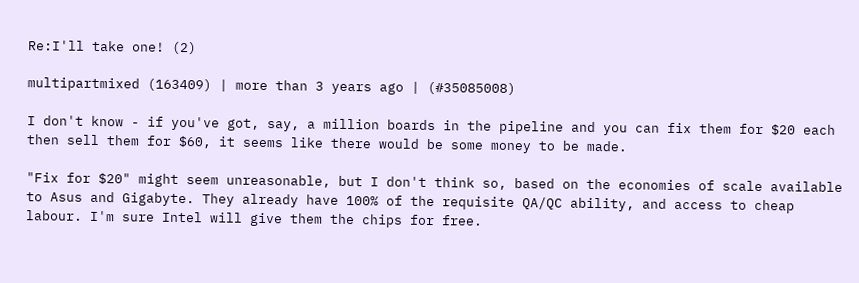Re:I'll take one! (2)

multipartmixed (163409) | more than 3 years ago | (#35085008)

I don't know - if you've got, say, a million boards in the pipeline and you can fix them for $20 each then sell them for $60, it seems like there would be some money to be made.

"Fix for $20" might seem unreasonable, but I don't think so, based on the economies of scale available to Asus and Gigabyte. They already have 100% of the requisite QA/QC ability, and access to cheap labour. I'm sure Intel will give them the chips for free.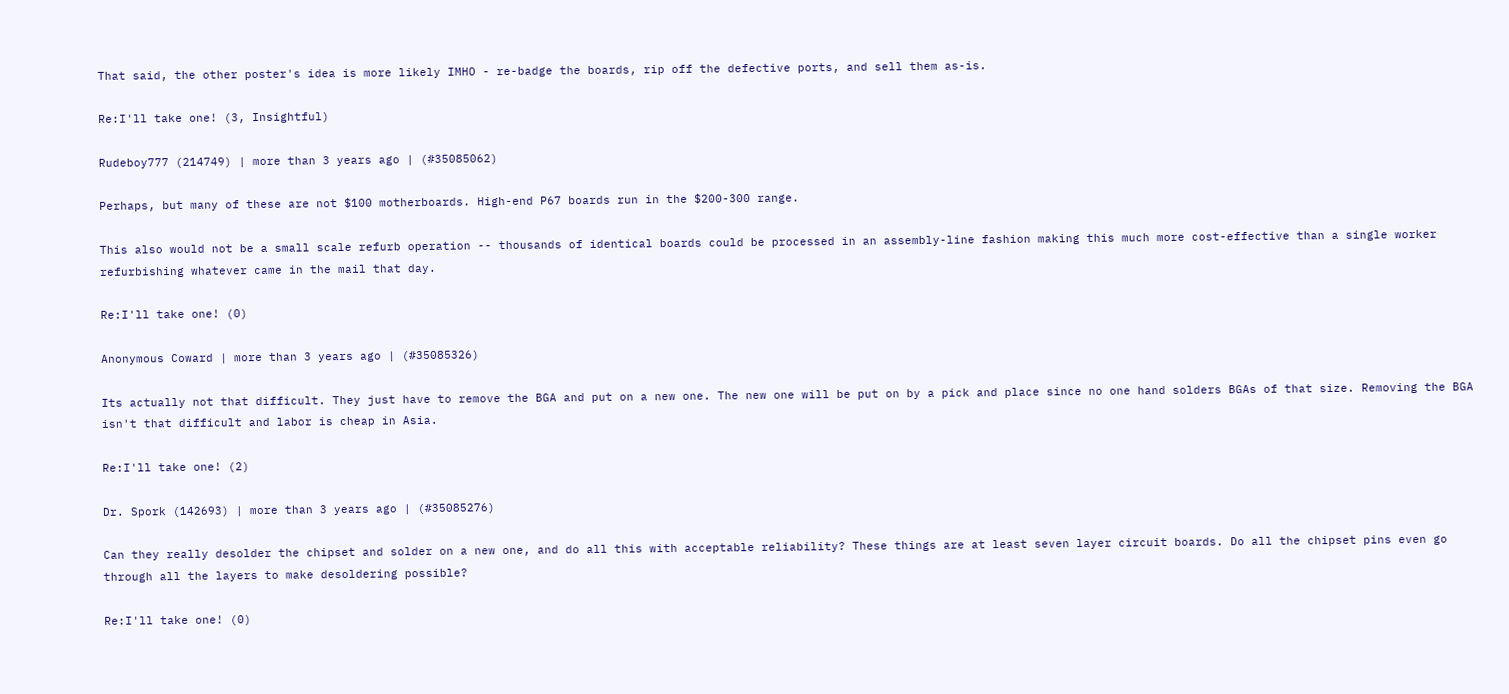That said, the other poster's idea is more likely IMHO - re-badge the boards, rip off the defective ports, and sell them as-is.

Re:I'll take one! (3, Insightful)

Rudeboy777 (214749) | more than 3 years ago | (#35085062)

Perhaps, but many of these are not $100 motherboards. High-end P67 boards run in the $200-300 range.

This also would not be a small scale refurb operation -- thousands of identical boards could be processed in an assembly-line fashion making this much more cost-effective than a single worker refurbishing whatever came in the mail that day.

Re:I'll take one! (0)

Anonymous Coward | more than 3 years ago | (#35085326)

Its actually not that difficult. They just have to remove the BGA and put on a new one. The new one will be put on by a pick and place since no one hand solders BGAs of that size. Removing the BGA isn't that difficult and labor is cheap in Asia.

Re:I'll take one! (2)

Dr. Spork (142693) | more than 3 years ago | (#35085276)

Can they really desolder the chipset and solder on a new one, and do all this with acceptable reliability? These things are at least seven layer circuit boards. Do all the chipset pins even go through all the layers to make desoldering possible?

Re:I'll take one! (0)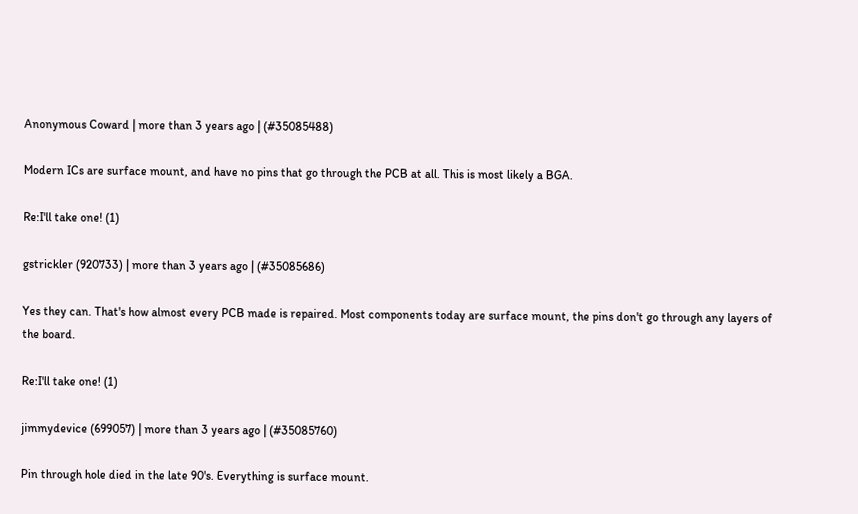Anonymous Coward | more than 3 years ago | (#35085488)

Modern ICs are surface mount, and have no pins that go through the PCB at all. This is most likely a BGA.

Re:I'll take one! (1)

gstrickler (920733) | more than 3 years ago | (#35085686)

Yes they can. That's how almost every PCB made is repaired. Most components today are surface mount, the pins don't go through any layers of the board.

Re:I'll take one! (1)

jimmydevice (699057) | more than 3 years ago | (#35085760)

Pin through hole died in the late 90's. Everything is surface mount.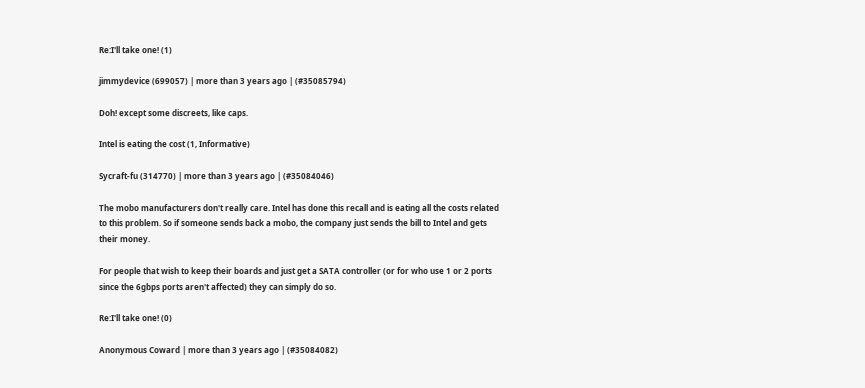Re:I'll take one! (1)

jimmydevice (699057) | more than 3 years ago | (#35085794)

Doh! except some discreets, like caps.

Intel is eating the cost (1, Informative)

Sycraft-fu (314770) | more than 3 years ago | (#35084046)

The mobo manufacturers don't really care. Intel has done this recall and is eating all the costs related to this problem. So if someone sends back a mobo, the company just sends the bill to Intel and gets their money.

For people that wish to keep their boards and just get a SATA controller (or for who use 1 or 2 ports since the 6gbps ports aren't affected) they can simply do so.

Re:I'll take one! (0)

Anonymous Coward | more than 3 years ago | (#35084082)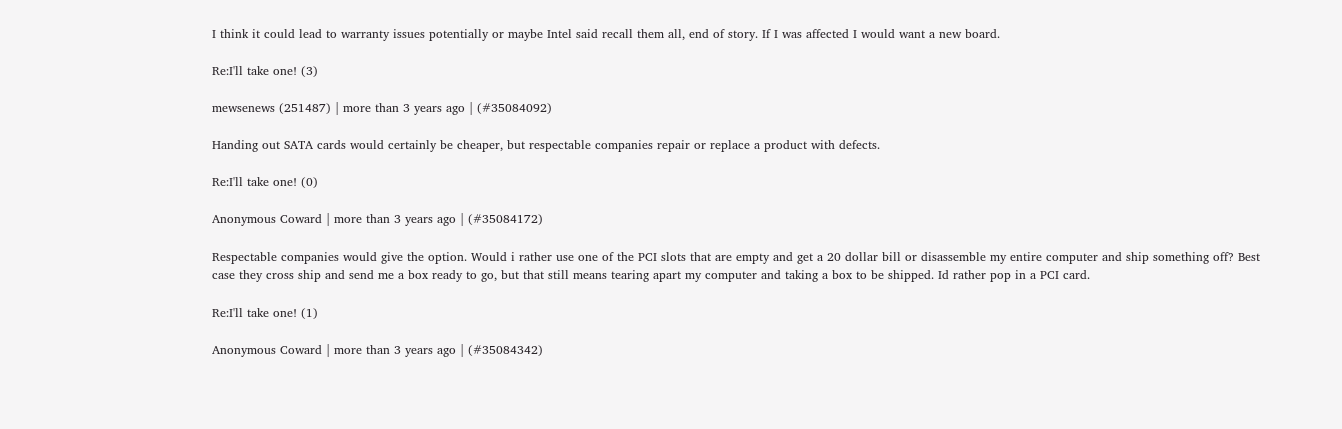I think it could lead to warranty issues potentially or maybe Intel said recall them all, end of story. If I was affected I would want a new board.

Re:I'll take one! (3)

mewsenews (251487) | more than 3 years ago | (#35084092)

Handing out SATA cards would certainly be cheaper, but respectable companies repair or replace a product with defects.

Re:I'll take one! (0)

Anonymous Coward | more than 3 years ago | (#35084172)

Respectable companies would give the option. Would i rather use one of the PCI slots that are empty and get a 20 dollar bill or disassemble my entire computer and ship something off? Best case they cross ship and send me a box ready to go, but that still means tearing apart my computer and taking a box to be shipped. Id rather pop in a PCI card.

Re:I'll take one! (1)

Anonymous Coward | more than 3 years ago | (#35084342)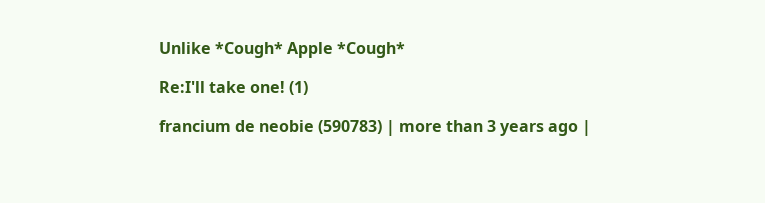Unlike *Cough* Apple *Cough*

Re:I'll take one! (1)

francium de neobie (590783) | more than 3 years ago |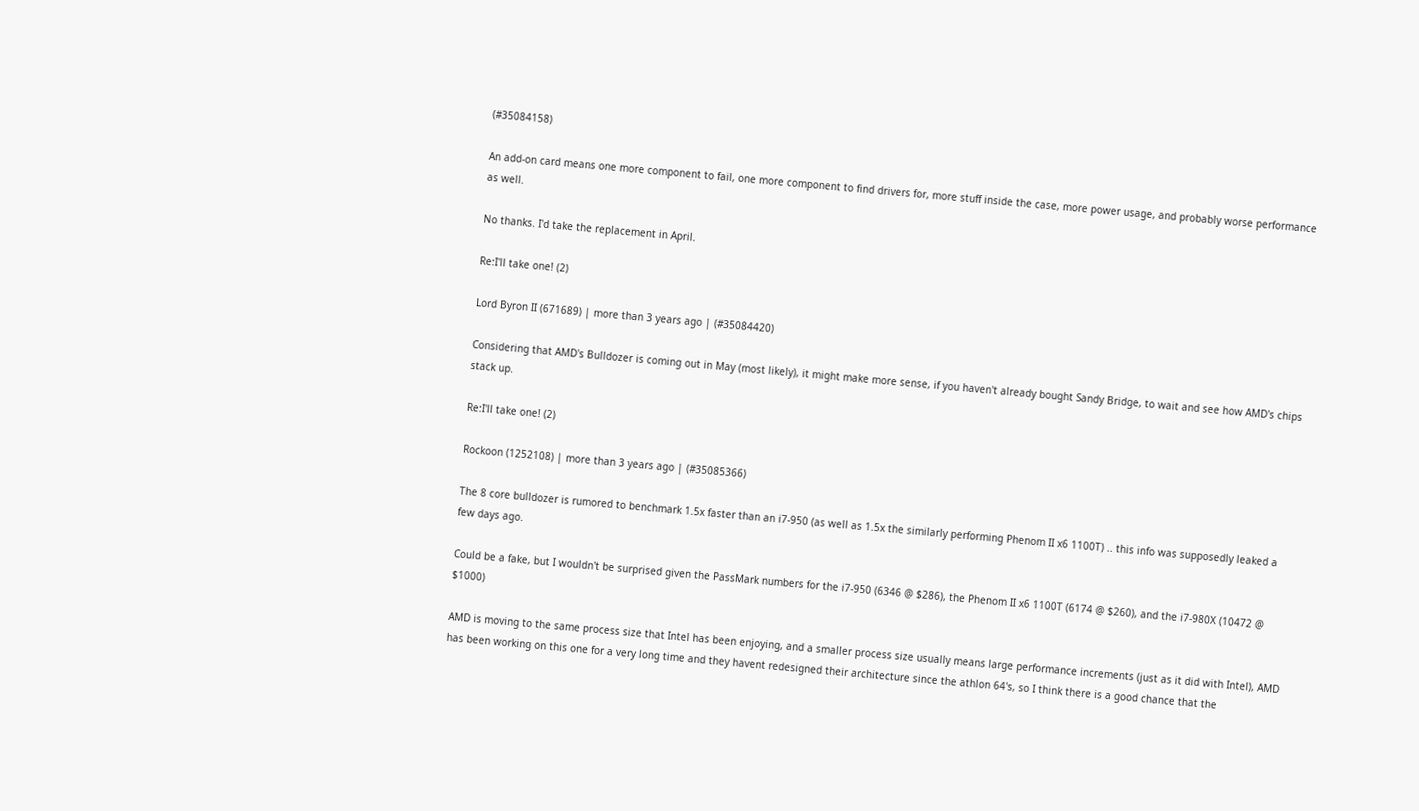(#35084158)

An add-on card means one more component to fail, one more component to find drivers for, more stuff inside the case, more power usage, and probably worse performance as well.

No thanks. I'd take the replacement in April.

Re:I'll take one! (2)

Lord Byron II (671689) | more than 3 years ago | (#35084420)

Considering that AMD's Bulldozer is coming out in May (most likely), it might make more sense, if you haven't already bought Sandy Bridge, to wait and see how AMD's chips stack up.

Re:I'll take one! (2)

Rockoon (1252108) | more than 3 years ago | (#35085366)

The 8 core bulldozer is rumored to benchmark 1.5x faster than an i7-950 (as well as 1.5x the similarly performing Phenom II x6 1100T) .. this info was supposedly leaked a few days ago.

Could be a fake, but I wouldn't be surprised given the PassMark numbers for the i7-950 (6346 @ $286), the Phenom II x6 1100T (6174 @ $260), and the i7-980X (10472 @ $1000)

AMD is moving to the same process size that Intel has been enjoying, and a smaller process size usually means large performance increments (just as it did with Intel), AMD has been working on this one for a very long time and they havent redesigned their architecture since the athlon 64's, so I think there is a good chance that the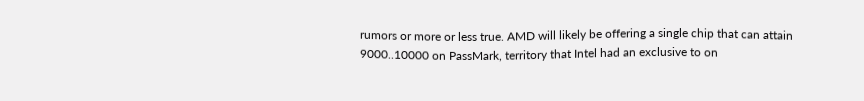rumors or more or less true. AMD will likely be offering a single chip that can attain 9000..10000 on PassMark, territory that Intel had an exclusive to on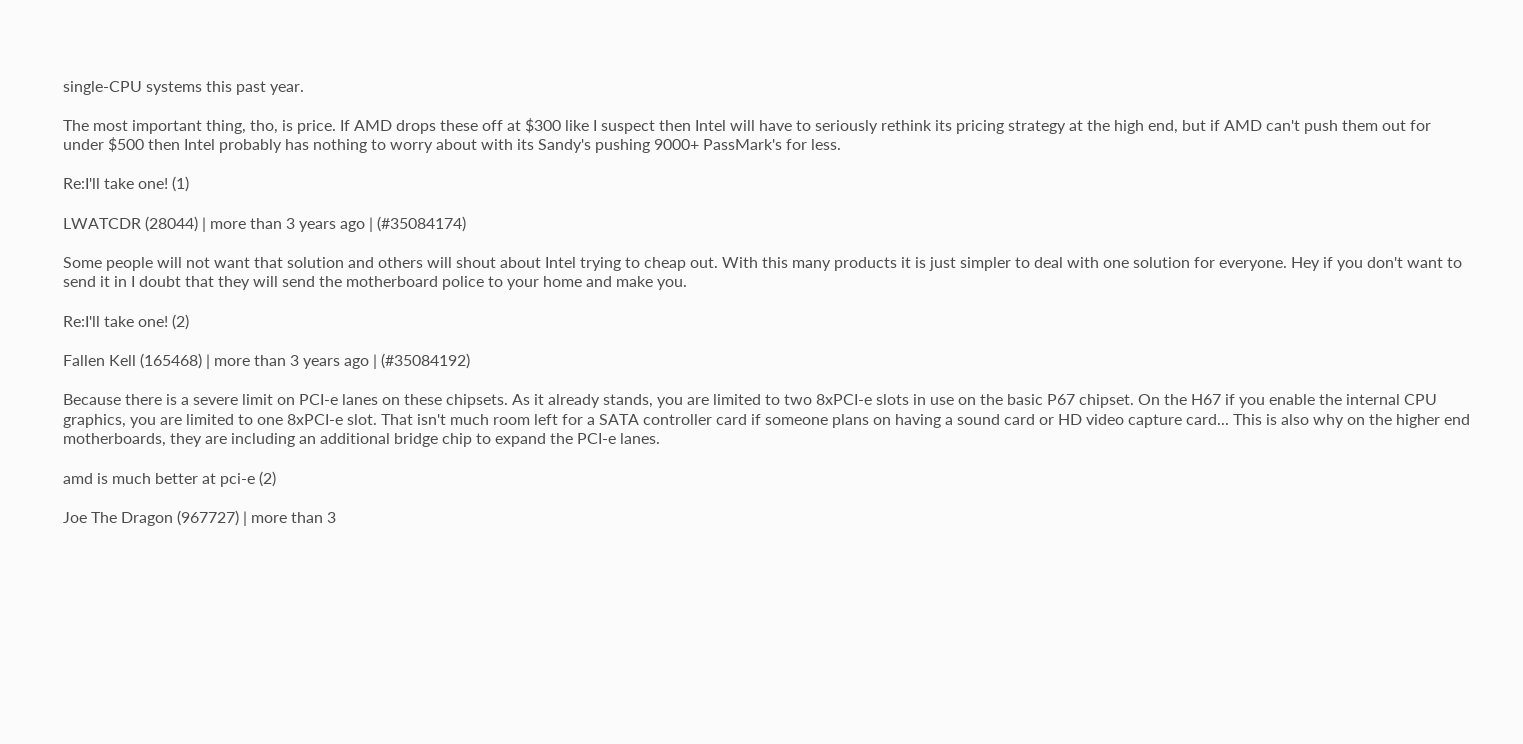single-CPU systems this past year.

The most important thing, tho, is price. If AMD drops these off at $300 like I suspect then Intel will have to seriously rethink its pricing strategy at the high end, but if AMD can't push them out for under $500 then Intel probably has nothing to worry about with its Sandy's pushing 9000+ PassMark's for less.

Re:I'll take one! (1)

LWATCDR (28044) | more than 3 years ago | (#35084174)

Some people will not want that solution and others will shout about Intel trying to cheap out. With this many products it is just simpler to deal with one solution for everyone. Hey if you don't want to send it in I doubt that they will send the motherboard police to your home and make you.

Re:I'll take one! (2)

Fallen Kell (165468) | more than 3 years ago | (#35084192)

Because there is a severe limit on PCI-e lanes on these chipsets. As it already stands, you are limited to two 8xPCI-e slots in use on the basic P67 chipset. On the H67 if you enable the internal CPU graphics, you are limited to one 8xPCI-e slot. That isn't much room left for a SATA controller card if someone plans on having a sound card or HD video capture card... This is also why on the higher end motherboards, they are including an additional bridge chip to expand the PCI-e lanes.

amd is much better at pci-e (2)

Joe The Dragon (967727) | more than 3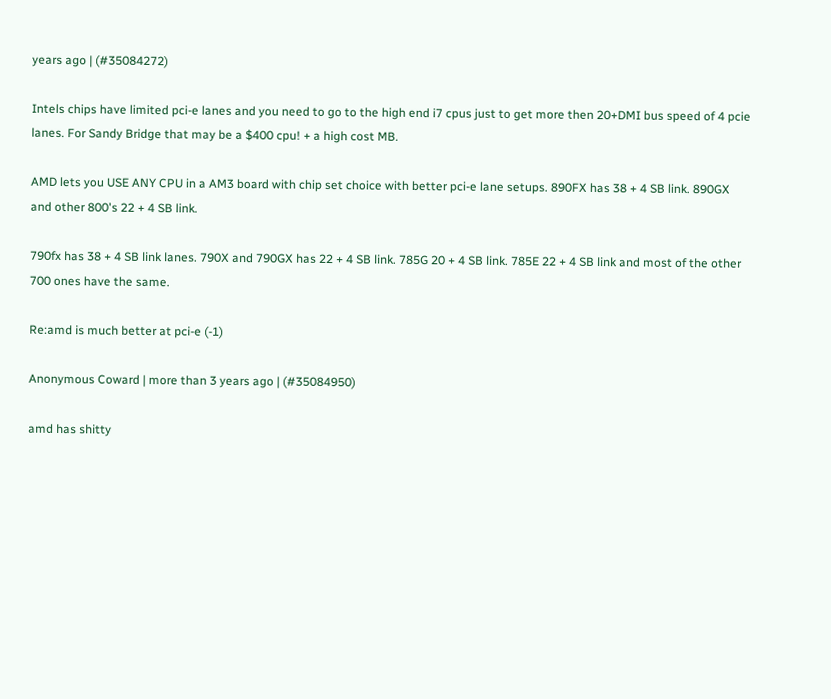years ago | (#35084272)

Intels chips have limited pci-e lanes and you need to go to the high end i7 cpus just to get more then 20+DMI bus speed of 4 pcie lanes. For Sandy Bridge that may be a $400 cpu! + a high cost MB.

AMD lets you USE ANY CPU in a AM3 board with chip set choice with better pci-e lane setups. 890FX has 38 + 4 SB link. 890GX and other 800's 22 + 4 SB link.

790fx has 38 + 4 SB link lanes. 790X and 790GX has 22 + 4 SB link. 785G 20 + 4 SB link. 785E 22 + 4 SB link and most of the other 700 ones have the same.

Re:amd is much better at pci-e (-1)

Anonymous Coward | more than 3 years ago | (#35084950)

amd has shitty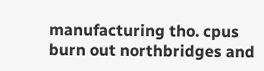manufacturing tho. cpus burn out northbridges and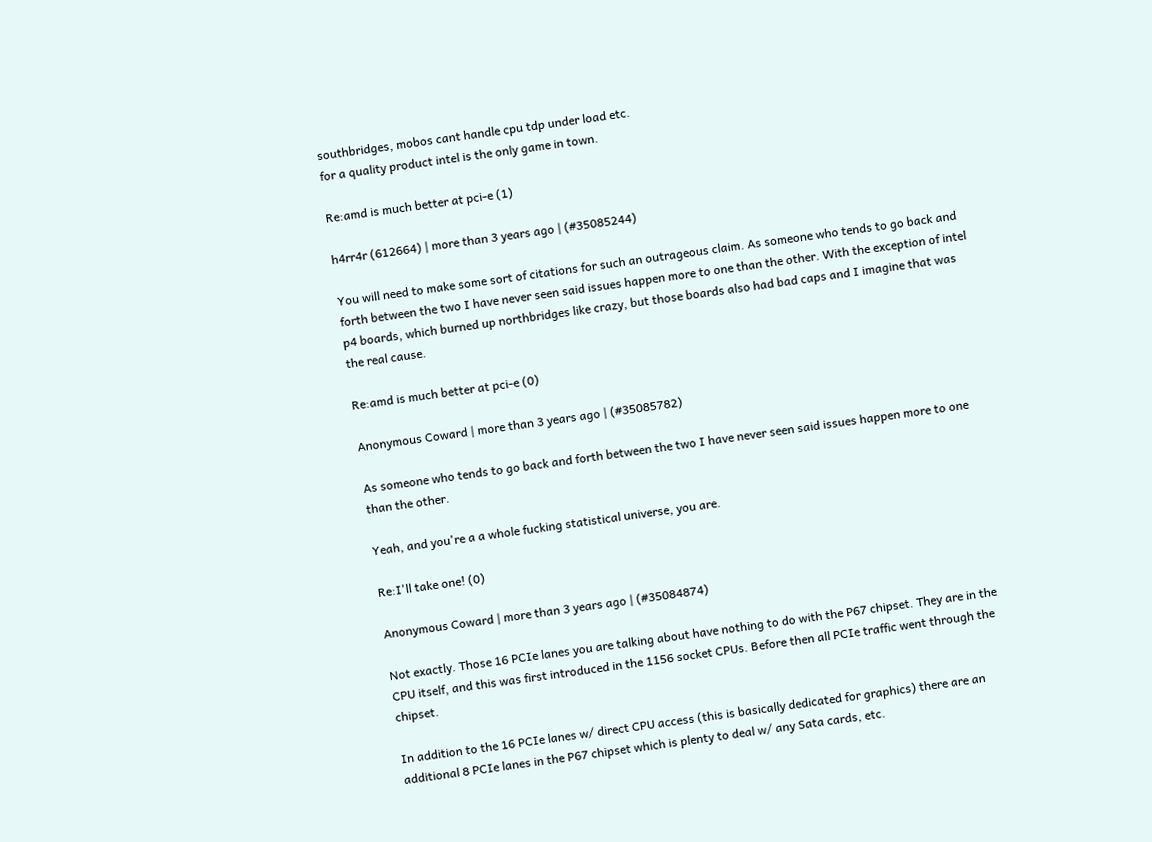southbridges, mobos cant handle cpu tdp under load etc.
for a quality product intel is the only game in town.

Re:amd is much better at pci-e (1)

h4rr4r (612664) | more than 3 years ago | (#35085244)

You will need to make some sort of citations for such an outrageous claim. As someone who tends to go back and forth between the two I have never seen said issues happen more to one than the other. With the exception of intel p4 boards, which burned up northbridges like crazy, but those boards also had bad caps and I imagine that was the real cause.

Re:amd is much better at pci-e (0)

Anonymous Coward | more than 3 years ago | (#35085782)

As someone who tends to go back and forth between the two I have never seen said issues happen more to one than the other.

Yeah, and you're a a whole fucking statistical universe, you are.

Re:I'll take one! (0)

Anonymous Coward | more than 3 years ago | (#35084874)

Not exactly. Those 16 PCIe lanes you are talking about have nothing to do with the P67 chipset. They are in the CPU itself, and this was first introduced in the 1156 socket CPUs. Before then all PCIe traffic went through the chipset.

In addition to the 16 PCIe lanes w/ direct CPU access (this is basically dedicated for graphics) there are an additional 8 PCIe lanes in the P67 chipset which is plenty to deal w/ any Sata cards, etc.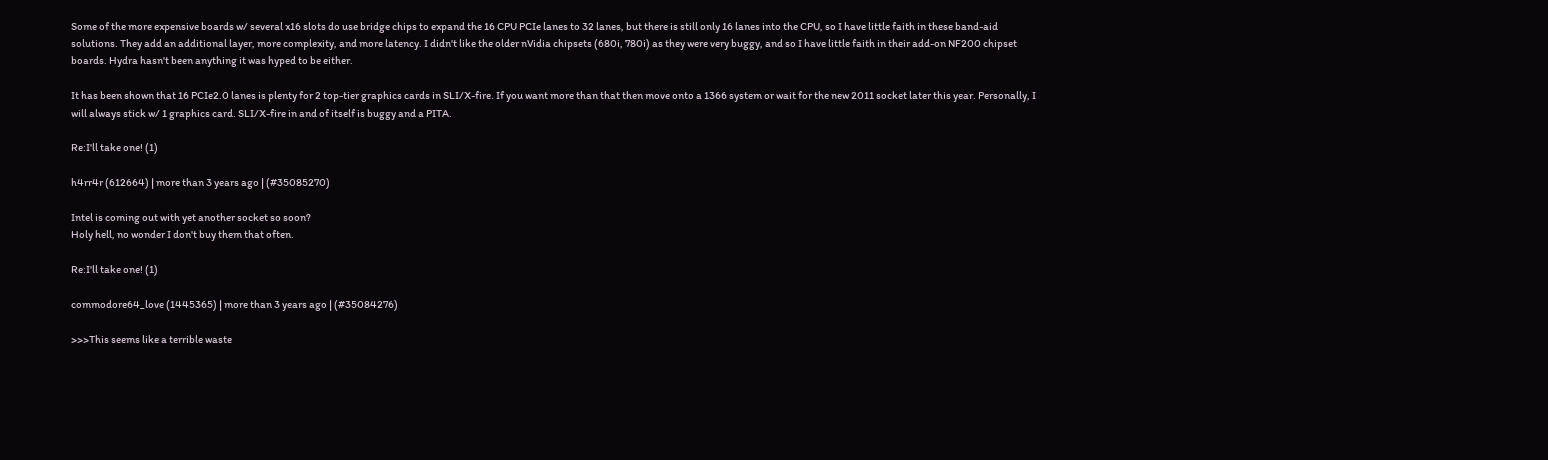Some of the more expensive boards w/ several x16 slots do use bridge chips to expand the 16 CPU PCIe lanes to 32 lanes, but there is still only 16 lanes into the CPU, so I have little faith in these band-aid solutions. They add an additional layer, more complexity, and more latency. I didn't like the older nVidia chipsets (680i, 780i) as they were very buggy, and so I have little faith in their add-on NF200 chipset boards. Hydra hasn't been anything it was hyped to be either.

It has been shown that 16 PCIe2.0 lanes is plenty for 2 top-tier graphics cards in SLI/X-fire. If you want more than that then move onto a 1366 system or wait for the new 2011 socket later this year. Personally, I will always stick w/ 1 graphics card. SLI/X-fire in and of itself is buggy and a PITA.

Re:I'll take one! (1)

h4rr4r (612664) | more than 3 years ago | (#35085270)

Intel is coming out with yet another socket so soon?
Holy hell, no wonder I don't buy them that often.

Re:I'll take one! (1)

commodore64_love (1445365) | more than 3 years ago | (#35084276)

>>>This seems like a terrible waste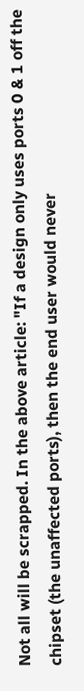Not all will be scrapped. In the above article: "If a design only uses ports 0 & 1 off the chipset (the unaffected ports), then the end user would never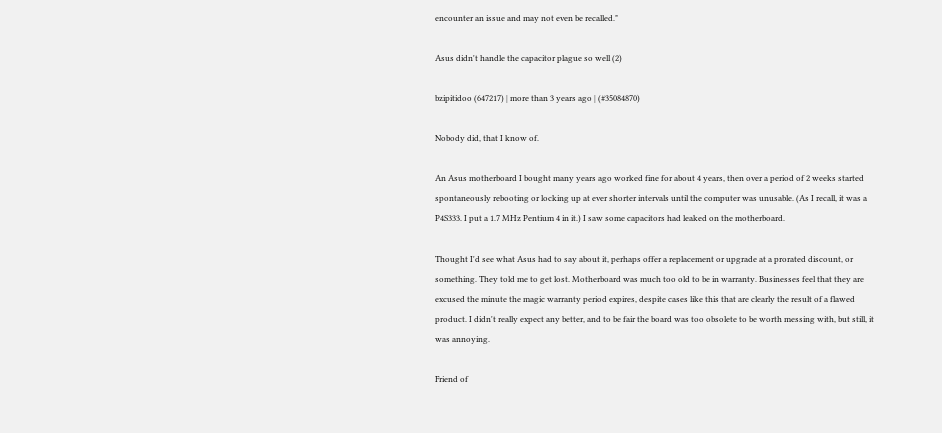encounter an issue and may not even be recalled."

Asus didn't handle the capacitor plague so well (2)

bzipitidoo (647217) | more than 3 years ago | (#35084870)

Nobody did, that I know of.

An Asus motherboard I bought many years ago worked fine for about 4 years, then over a period of 2 weeks started spontaneously rebooting or locking up at ever shorter intervals until the computer was unusable. (As I recall, it was a P4S333. I put a 1.7 MHz Pentium 4 in it.) I saw some capacitors had leaked on the motherboard.

Thought I'd see what Asus had to say about it, perhaps offer a replacement or upgrade at a prorated discount, or something. They told me to get lost. Motherboard was much too old to be in warranty. Businesses feel that they are excused the minute the magic warranty period expires, despite cases like this that are clearly the result of a flawed product. I didn't really expect any better, and to be fair the board was too obsolete to be worth messing with, but still, it was annoying.

Friend of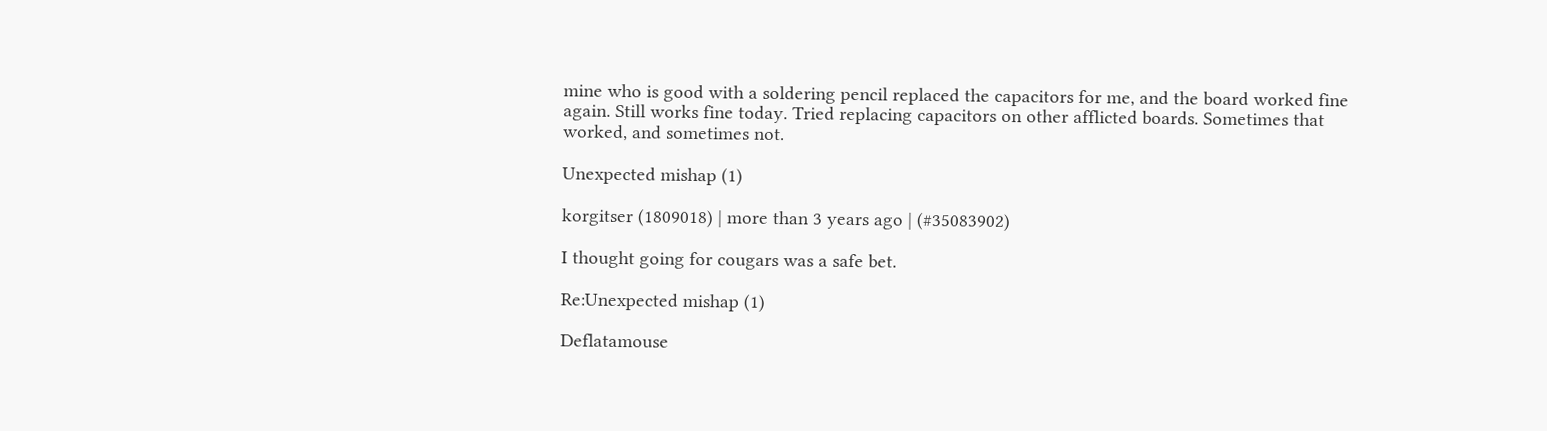mine who is good with a soldering pencil replaced the capacitors for me, and the board worked fine again. Still works fine today. Tried replacing capacitors on other afflicted boards. Sometimes that worked, and sometimes not.

Unexpected mishap (1)

korgitser (1809018) | more than 3 years ago | (#35083902)

I thought going for cougars was a safe bet.

Re:Unexpected mishap (1)

Deflatamouse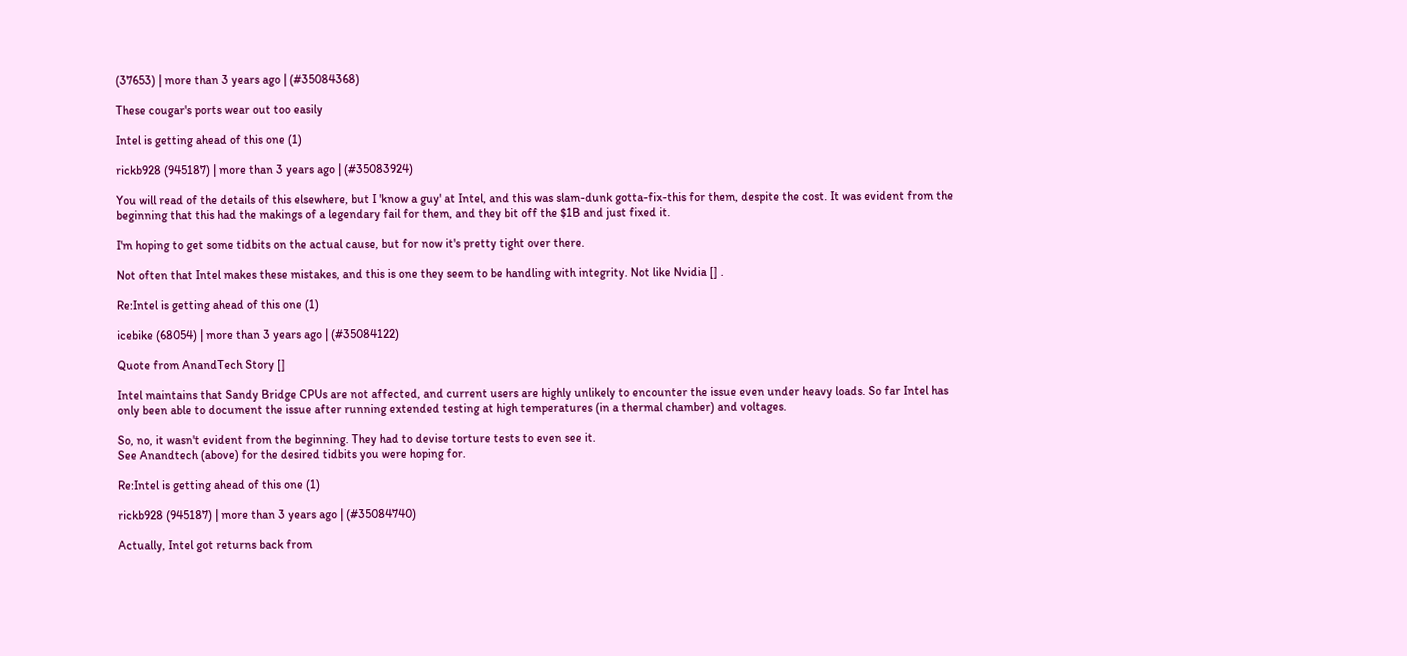(37653) | more than 3 years ago | (#35084368)

These cougar's ports wear out too easily

Intel is getting ahead of this one (1)

rickb928 (945187) | more than 3 years ago | (#35083924)

You will read of the details of this elsewhere, but I 'know a guy' at Intel, and this was slam-dunk gotta-fix-this for them, despite the cost. It was evident from the beginning that this had the makings of a legendary fail for them, and they bit off the $1B and just fixed it.

I'm hoping to get some tidbits on the actual cause, but for now it's pretty tight over there.

Not often that Intel makes these mistakes, and this is one they seem to be handling with integrity. Not like Nvidia [] .

Re:Intel is getting ahead of this one (1)

icebike (68054) | more than 3 years ago | (#35084122)

Quote from AnandTech Story []

Intel maintains that Sandy Bridge CPUs are not affected, and current users are highly unlikely to encounter the issue even under heavy loads. So far Intel has only been able to document the issue after running extended testing at high temperatures (in a thermal chamber) and voltages.

So, no, it wasn't evident from the beginning. They had to devise torture tests to even see it.
See Anandtech (above) for the desired tidbits you were hoping for.

Re:Intel is getting ahead of this one (1)

rickb928 (945187) | more than 3 years ago | (#35084740)

Actually, Intel got returns back from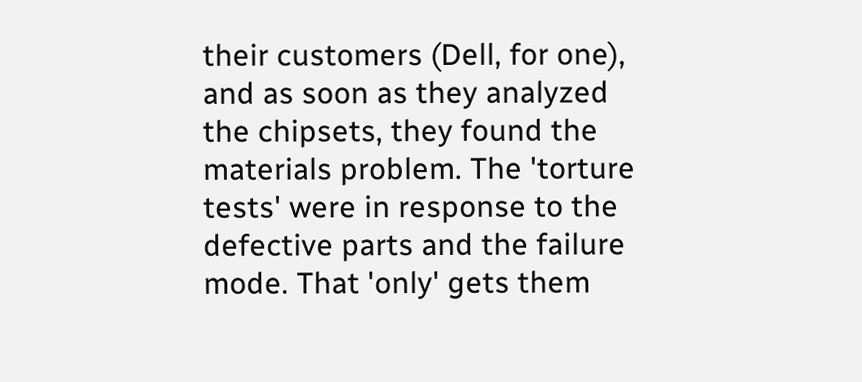their customers (Dell, for one), and as soon as they analyzed the chipsets, they found the materials problem. The 'torture tests' were in response to the defective parts and the failure mode. That 'only' gets them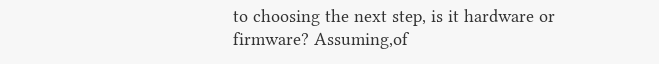to choosing the next step, is it hardware or firmware? Assuming,of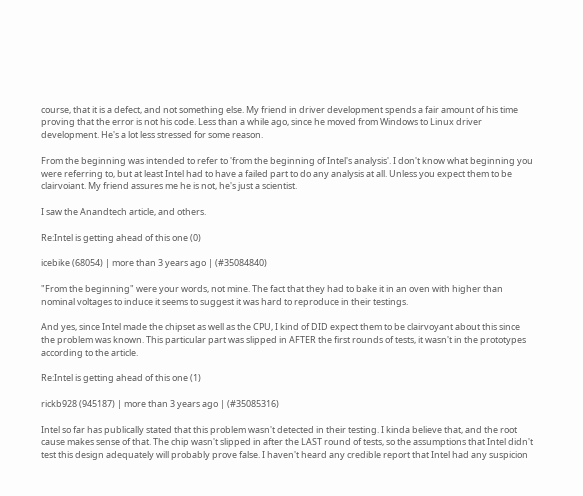course, that it is a defect, and not something else. My friend in driver development spends a fair amount of his time proving that the error is not his code. Less than a while ago, since he moved from Windows to Linux driver development. He's a lot less stressed for some reason.

From the beginning was intended to refer to 'from the beginning of Intel's analysis'. I don't know what beginning you were referring to, but at least Intel had to have a failed part to do any analysis at all. Unless you expect them to be clairvoiant. My friend assures me he is not, he's just a scientist.

I saw the Anandtech article, and others.

Re:Intel is getting ahead of this one (0)

icebike (68054) | more than 3 years ago | (#35084840)

"From the beginning" were your words, not mine. The fact that they had to bake it in an oven with higher than nominal voltages to induce it seems to suggest it was hard to reproduce in their testings.

And yes, since Intel made the chipset as well as the CPU, I kind of DID expect them to be clairvoyant about this since the problem was known. This particular part was slipped in AFTER the first rounds of tests, it wasn't in the prototypes according to the article.

Re:Intel is getting ahead of this one (1)

rickb928 (945187) | more than 3 years ago | (#35085316)

Intel so far has publically stated that this problem wasn't detected in their testing. I kinda believe that, and the root cause makes sense of that. The chip wasn't slipped in after the LAST round of tests, so the assumptions that Intel didn't test this design adequately will probably prove false. I haven't heard any credible report that Intel had any suspicion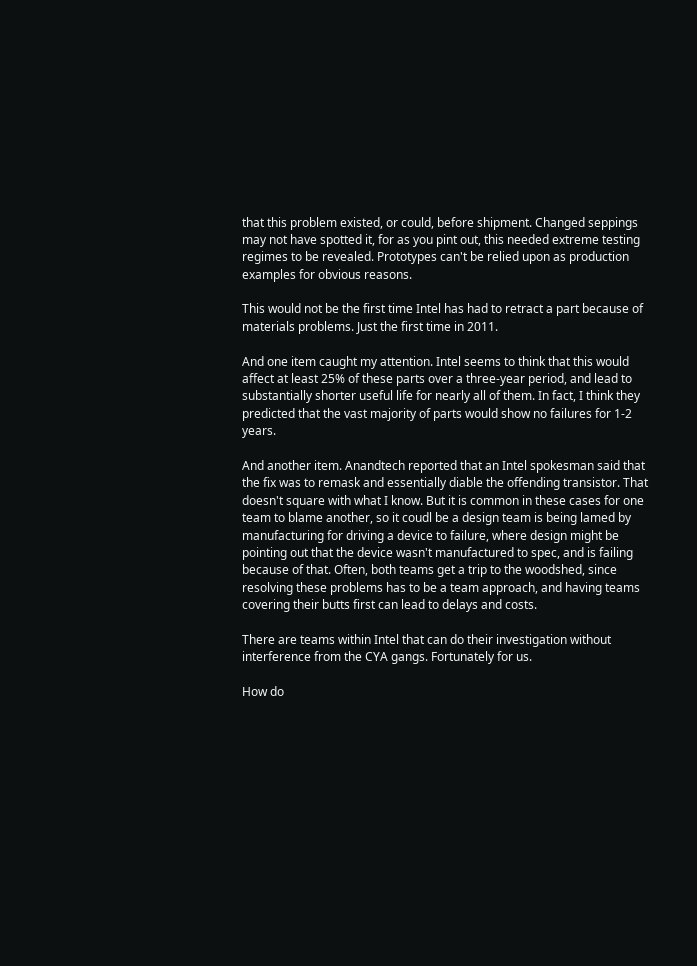that this problem existed, or could, before shipment. Changed seppings may not have spotted it, for as you pint out, this needed extreme testing regimes to be revealed. Prototypes can't be relied upon as production examples for obvious reasons.

This would not be the first time Intel has had to retract a part because of materials problems. Just the first time in 2011.

And one item caught my attention. Intel seems to think that this would affect at least 25% of these parts over a three-year period, and lead to substantially shorter useful life for nearly all of them. In fact, I think they predicted that the vast majority of parts would show no failures for 1-2 years.

And another item. Anandtech reported that an Intel spokesman said that the fix was to remask and essentially diable the offending transistor. That doesn't square with what I know. But it is common in these cases for one team to blame another, so it coudl be a design team is being lamed by manufacturing for driving a device to failure, where design might be pointing out that the device wasn't manufactured to spec, and is failing because of that. Often, both teams get a trip to the woodshed, since resolving these problems has to be a team approach, and having teams covering their butts first can lead to delays and costs.

There are teams within Intel that can do their investigation without interference from the CYA gangs. Fortunately for us.

How do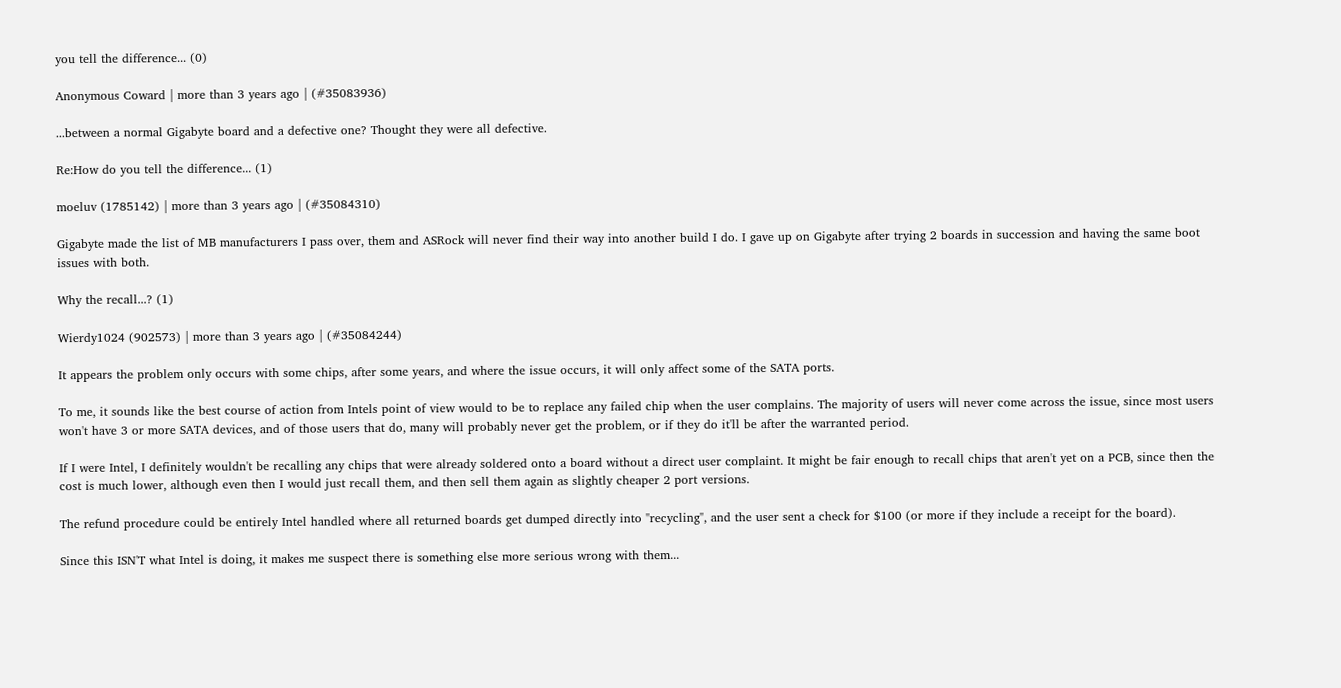you tell the difference... (0)

Anonymous Coward | more than 3 years ago | (#35083936)

...between a normal Gigabyte board and a defective one? Thought they were all defective.

Re:How do you tell the difference... (1)

moeluv (1785142) | more than 3 years ago | (#35084310)

Gigabyte made the list of MB manufacturers I pass over, them and ASRock will never find their way into another build I do. I gave up on Gigabyte after trying 2 boards in succession and having the same boot issues with both.

Why the recall...? (1)

Wierdy1024 (902573) | more than 3 years ago | (#35084244)

It appears the problem only occurs with some chips, after some years, and where the issue occurs, it will only affect some of the SATA ports.

To me, it sounds like the best course of action from Intels point of view would to be to replace any failed chip when the user complains. The majority of users will never come across the issue, since most users won't have 3 or more SATA devices, and of those users that do, many will probably never get the problem, or if they do it'll be after the warranted period.

If I were Intel, I definitely wouldn't be recalling any chips that were already soldered onto a board without a direct user complaint. It might be fair enough to recall chips that aren't yet on a PCB, since then the cost is much lower, although even then I would just recall them, and then sell them again as slightly cheaper 2 port versions.

The refund procedure could be entirely Intel handled where all returned boards get dumped directly into "recycling", and the user sent a check for $100 (or more if they include a receipt for the board).

Since this ISN'T what Intel is doing, it makes me suspect there is something else more serious wrong with them...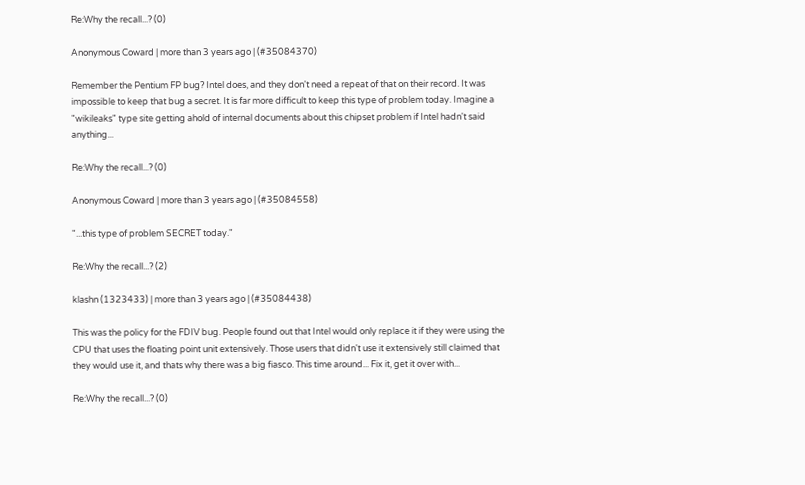Re:Why the recall...? (0)

Anonymous Coward | more than 3 years ago | (#35084370)

Remember the Pentium FP bug? Intel does, and they don't need a repeat of that on their record. It was impossible to keep that bug a secret. It is far more difficult to keep this type of problem today. Imagine a "wikileaks" type site getting ahold of internal documents about this chipset problem if Intel hadn't said anything...

Re:Why the recall...? (0)

Anonymous Coward | more than 3 years ago | (#35084558)

"...this type of problem SECRET today."

Re:Why the recall...? (2)

klashn (1323433) | more than 3 years ago | (#35084438)

This was the policy for the FDIV bug. People found out that Intel would only replace it if they were using the CPU that uses the floating point unit extensively. Those users that didn't use it extensively still claimed that they would use it, and thats why there was a big fiasco. This time around... Fix it, get it over with...

Re:Why the recall...? (0)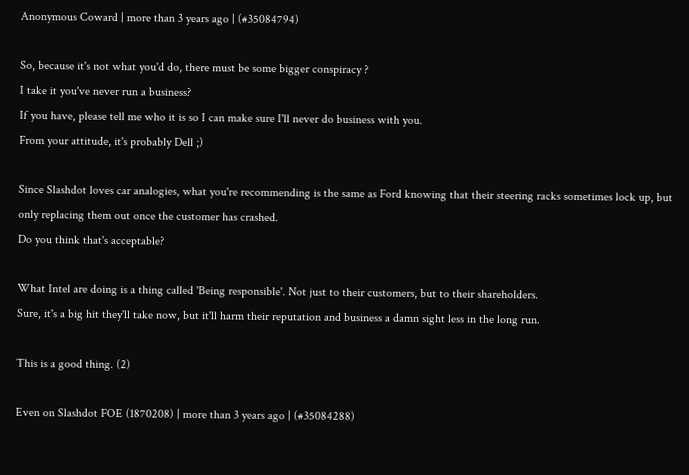Anonymous Coward | more than 3 years ago | (#35084794)

So, because it's not what you'd do, there must be some bigger conspiracy ?
I take it you've never run a business?
If you have, please tell me who it is so I can make sure I'll never do business with you.
From your attitude, it's probably Dell ;)

Since Slashdot loves car analogies, what you're recommending is the same as Ford knowing that their steering racks sometimes lock up, but only replacing them out once the customer has crashed.
Do you think that's acceptable?

What Intel are doing is a thing called 'Being responsible'. Not just to their customers, but to their shareholders.
Sure, it's a big hit they'll take now, but it'll harm their reputation and business a damn sight less in the long run.

This is a good thing. (2)

Even on Slashdot FOE (1870208) | more than 3 years ago | (#35084288)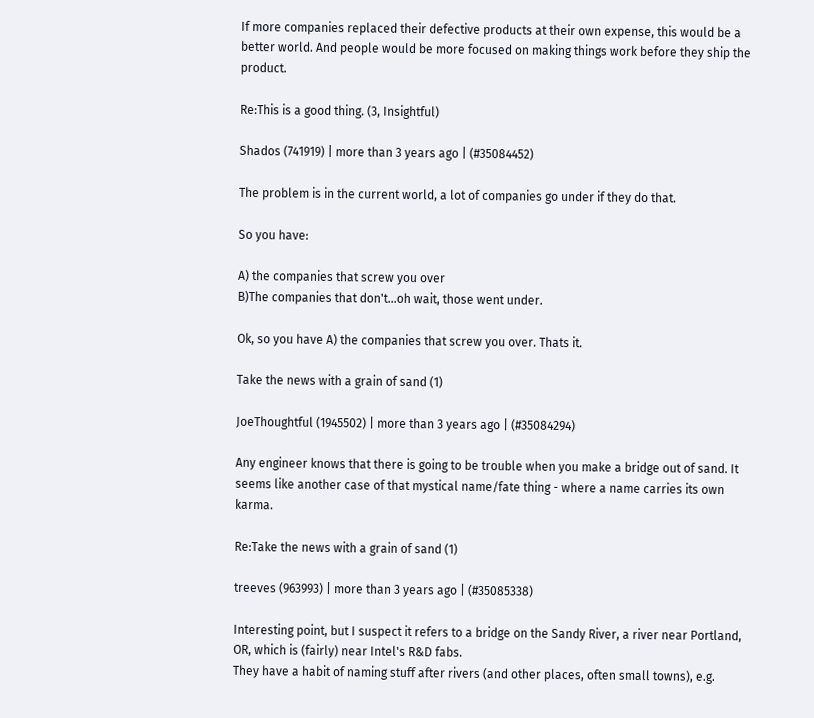If more companies replaced their defective products at their own expense, this would be a better world. And people would be more focused on making things work before they ship the product.

Re:This is a good thing. (3, Insightful)

Shados (741919) | more than 3 years ago | (#35084452)

The problem is in the current world, a lot of companies go under if they do that.

So you have:

A) the companies that screw you over
B)The companies that don't...oh wait, those went under.

Ok, so you have A) the companies that screw you over. Thats it.

Take the news with a grain of sand (1)

JoeThoughtful (1945502) | more than 3 years ago | (#35084294)

Any engineer knows that there is going to be trouble when you make a bridge out of sand. It seems like another case of that mystical name/fate thing - where a name carries its own karma.

Re:Take the news with a grain of sand (1)

treeves (963993) | more than 3 years ago | (#35085338)

Interesting point, but I suspect it refers to a bridge on the Sandy River, a river near Portland, OR, which is (fairly) near Intel's R&D fabs.
They have a habit of naming stuff after rivers (and other places, often small towns), e.g.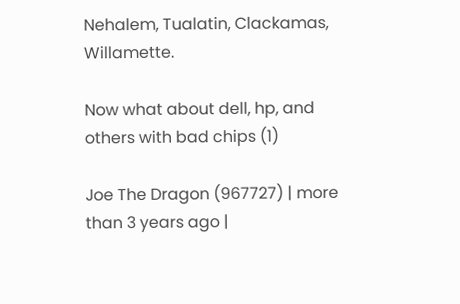Nehalem, Tualatin, Clackamas, Willamette.

Now what about dell, hp, and others with bad chips (1)

Joe The Dragon (967727) | more than 3 years ago |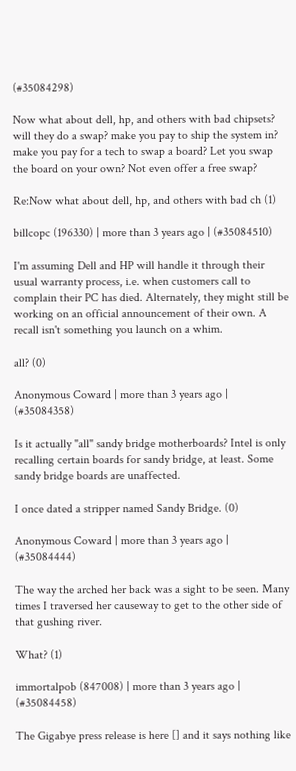(#35084298)

Now what about dell, hp, and others with bad chipsets? will they do a swap? make you pay to ship the system in? make you pay for a tech to swap a board? Let you swap the board on your own? Not even offer a free swap?

Re:Now what about dell, hp, and others with bad ch (1)

billcopc (196330) | more than 3 years ago | (#35084510)

I'm assuming Dell and HP will handle it through their usual warranty process, i.e. when customers call to complain their PC has died. Alternately, they might still be working on an official announcement of their own. A recall isn't something you launch on a whim.

all? (0)

Anonymous Coward | more than 3 years ago | (#35084358)

Is it actually "all" sandy bridge motherboards? Intel is only recalling certain boards for sandy bridge, at least. Some sandy bridge boards are unaffected.

I once dated a stripper named Sandy Bridge. (0)

Anonymous Coward | more than 3 years ago | (#35084444)

The way the arched her back was a sight to be seen. Many times I traversed her causeway to get to the other side of that gushing river.

What? (1)

immortalpob (847008) | more than 3 years ago | (#35084458)

The Gigabye press release is here [] and it says nothing like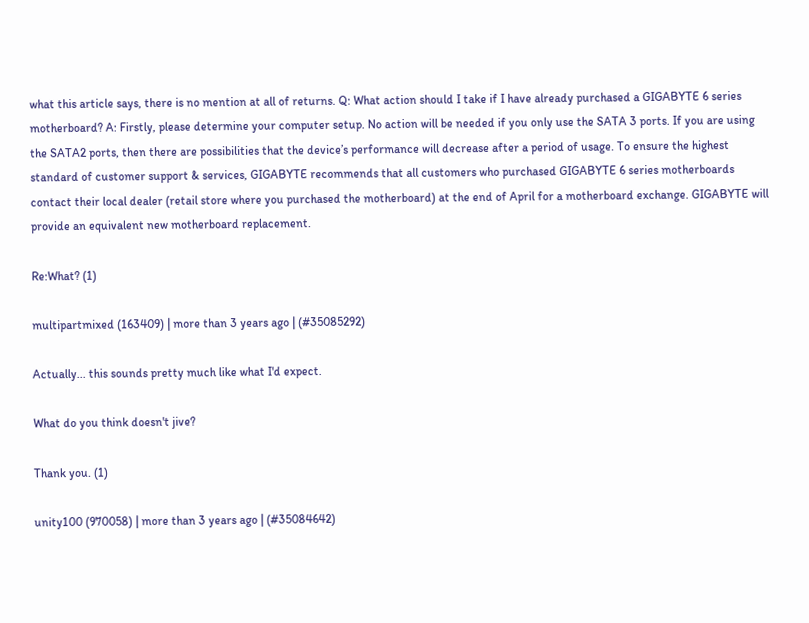what this article says, there is no mention at all of returns. Q: What action should I take if I have already purchased a GIGABYTE 6 series motherboard? A: Firstly, please determine your computer setup. No action will be needed if you only use the SATA 3 ports. If you are using the SATA2 ports, then there are possibilities that the device’s performance will decrease after a period of usage. To ensure the highest standard of customer support & services, GIGABYTE recommends that all customers who purchased GIGABYTE 6 series motherboards contact their local dealer (retail store where you purchased the motherboard) at the end of April for a motherboard exchange. GIGABYTE will provide an equivalent new motherboard replacement.

Re:What? (1)

multipartmixed (163409) | more than 3 years ago | (#35085292)

Actually... this sounds pretty much like what I'd expect.

What do you think doesn't jive?

Thank you. (1)

unity100 (970058) | more than 3 years ago | (#35084642)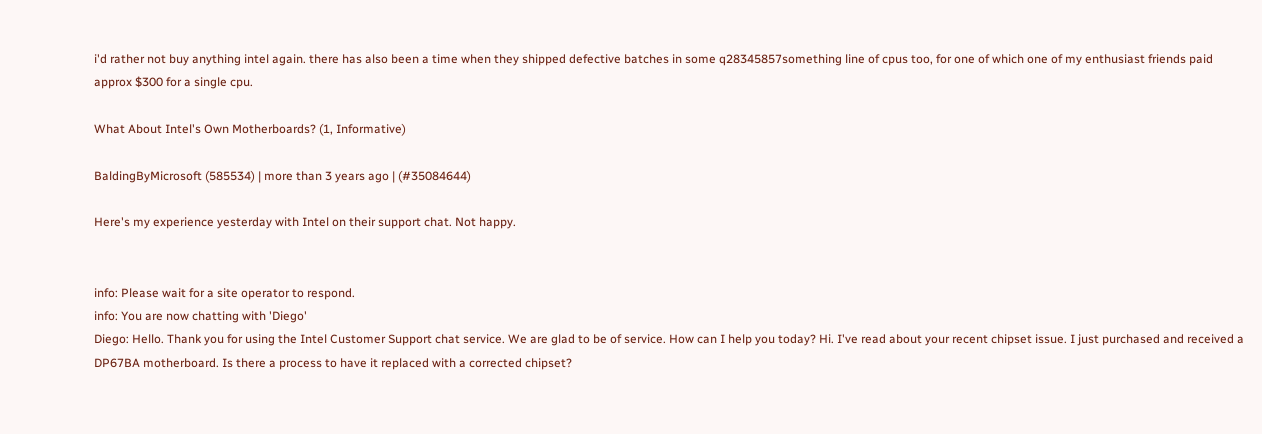i'd rather not buy anything intel again. there has also been a time when they shipped defective batches in some q28345857something line of cpus too, for one of which one of my enthusiast friends paid approx $300 for a single cpu.

What About Intel's Own Motherboards? (1, Informative)

BaldingByMicrosoft (585534) | more than 3 years ago | (#35084644)

Here's my experience yesterday with Intel on their support chat. Not happy.


info: Please wait for a site operator to respond.
info: You are now chatting with 'Diego'
Diego: Hello. Thank you for using the Intel Customer Support chat service. We are glad to be of service. How can I help you today? Hi. I've read about your recent chipset issue. I just purchased and received a DP67BA motherboard. Is there a process to have it replaced with a corrected chipset?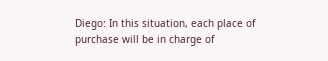Diego: In this situation, each place of purchase will be in charge of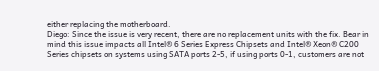either replacing the motherboard.
Diego: Since the issue is very recent, there are no replacement units with the fix. Bear in mind this issue impacts all Intel® 6 Series Express Chipsets and Intel® Xeon® C200 Series chipsets on systems using SATA ports 2-5, if using ports 0-1, customers are not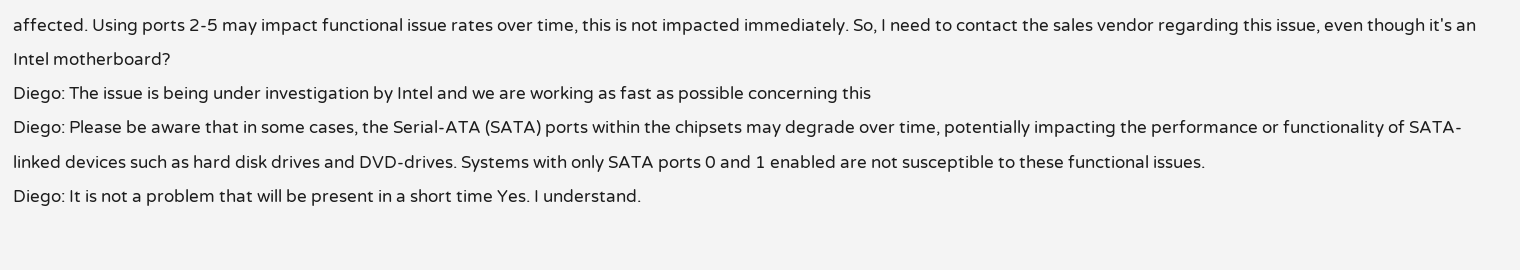affected. Using ports 2-5 may impact functional issue rates over time, this is not impacted immediately. So, I need to contact the sales vendor regarding this issue, even though it's an Intel motherboard?
Diego: The issue is being under investigation by Intel and we are working as fast as possible concerning this
Diego: Please be aware that in some cases, the Serial-ATA (SATA) ports within the chipsets may degrade over time, potentially impacting the performance or functionality of SATA-linked devices such as hard disk drives and DVD-drives. Systems with only SATA ports 0 and 1 enabled are not susceptible to these functional issues.
Diego: It is not a problem that will be present in a short time Yes. I understand.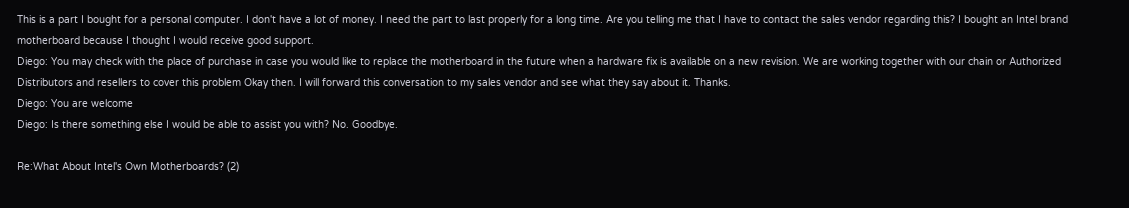This is a part I bought for a personal computer. I don't have a lot of money. I need the part to last properly for a long time. Are you telling me that I have to contact the sales vendor regarding this? I bought an Intel brand motherboard because I thought I would receive good support.
Diego: You may check with the place of purchase in case you would like to replace the motherboard in the future when a hardware fix is available on a new revision. We are working together with our chain or Authorized Distributors and resellers to cover this problem Okay then. I will forward this conversation to my sales vendor and see what they say about it. Thanks.
Diego: You are welcome
Diego: Is there something else I would be able to assist you with? No. Goodbye.

Re:What About Intel's Own Motherboards? (2)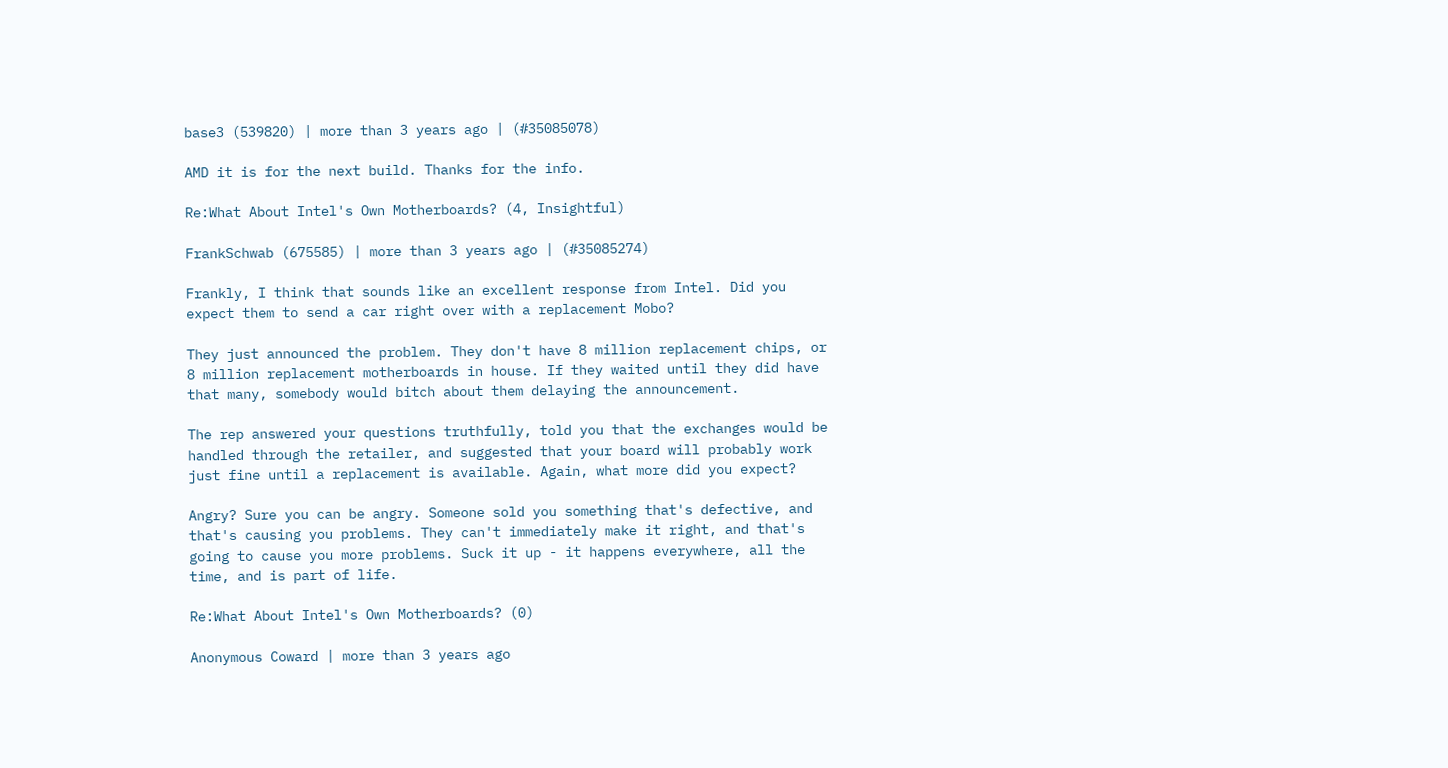base3 (539820) | more than 3 years ago | (#35085078)

AMD it is for the next build. Thanks for the info.

Re:What About Intel's Own Motherboards? (4, Insightful)

FrankSchwab (675585) | more than 3 years ago | (#35085274)

Frankly, I think that sounds like an excellent response from Intel. Did you expect them to send a car right over with a replacement Mobo?

They just announced the problem. They don't have 8 million replacement chips, or 8 million replacement motherboards in house. If they waited until they did have that many, somebody would bitch about them delaying the announcement.

The rep answered your questions truthfully, told you that the exchanges would be handled through the retailer, and suggested that your board will probably work just fine until a replacement is available. Again, what more did you expect?

Angry? Sure you can be angry. Someone sold you something that's defective, and that's causing you problems. They can't immediately make it right, and that's going to cause you more problems. Suck it up - it happens everywhere, all the time, and is part of life.

Re:What About Intel's Own Motherboards? (0)

Anonymous Coward | more than 3 years ago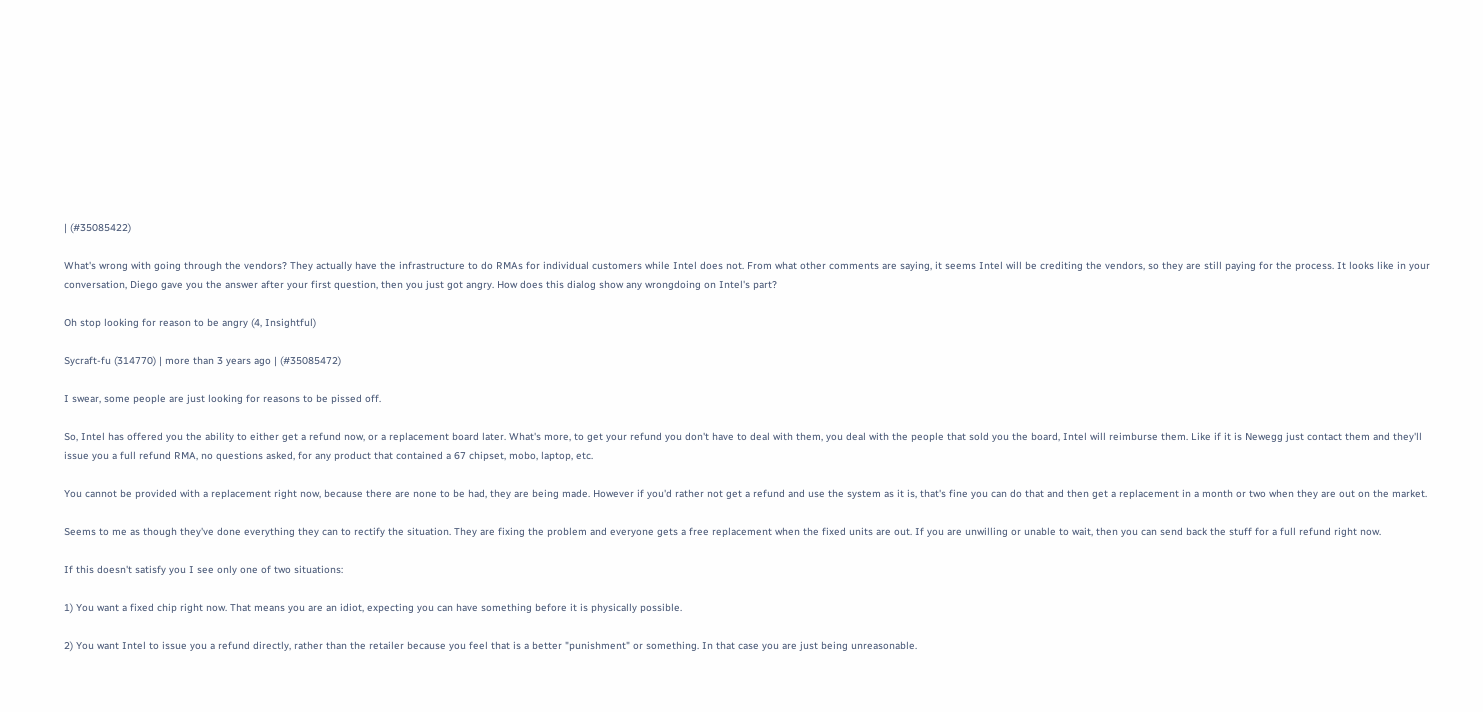| (#35085422)

What's wrong with going through the vendors? They actually have the infrastructure to do RMAs for individual customers while Intel does not. From what other comments are saying, it seems Intel will be crediting the vendors, so they are still paying for the process. It looks like in your conversation, Diego gave you the answer after your first question, then you just got angry. How does this dialog show any wrongdoing on Intel's part?

Oh stop looking for reason to be angry (4, Insightful)

Sycraft-fu (314770) | more than 3 years ago | (#35085472)

I swear, some people are just looking for reasons to be pissed off.

So, Intel has offered you the ability to either get a refund now, or a replacement board later. What's more, to get your refund you don't have to deal with them, you deal with the people that sold you the board, Intel will reimburse them. Like if it is Newegg just contact them and they'll issue you a full refund RMA, no questions asked, for any product that contained a 67 chipset, mobo, laptop, etc.

You cannot be provided with a replacement right now, because there are none to be had, they are being made. However if you'd rather not get a refund and use the system as it is, that's fine you can do that and then get a replacement in a month or two when they are out on the market.

Seems to me as though they've done everything they can to rectify the situation. They are fixing the problem and everyone gets a free replacement when the fixed units are out. If you are unwilling or unable to wait, then you can send back the stuff for a full refund right now.

If this doesn't satisfy you I see only one of two situations:

1) You want a fixed chip right now. That means you are an idiot, expecting you can have something before it is physically possible.

2) You want Intel to issue you a refund directly, rather than the retailer because you feel that is a better "punishment" or something. In that case you are just being unreasonable.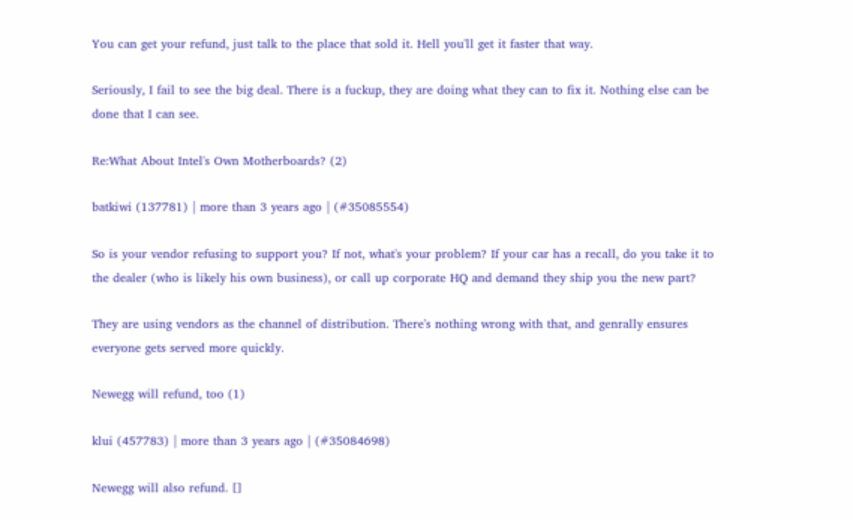You can get your refund, just talk to the place that sold it. Hell you'll get it faster that way.

Seriously, I fail to see the big deal. There is a fuckup, they are doing what they can to fix it. Nothing else can be done that I can see.

Re:What About Intel's Own Motherboards? (2)

batkiwi (137781) | more than 3 years ago | (#35085554)

So is your vendor refusing to support you? If not, what's your problem? If your car has a recall, do you take it to the dealer (who is likely his own business), or call up corporate HQ and demand they ship you the new part?

They are using vendors as the channel of distribution. There's nothing wrong with that, and genrally ensures everyone gets served more quickly.

Newegg will refund, too (1)

klui (457783) | more than 3 years ago | (#35084698)

Newegg will also refund. []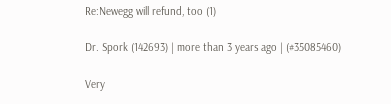Re:Newegg will refund, too (1)

Dr. Spork (142693) | more than 3 years ago | (#35085460)

Very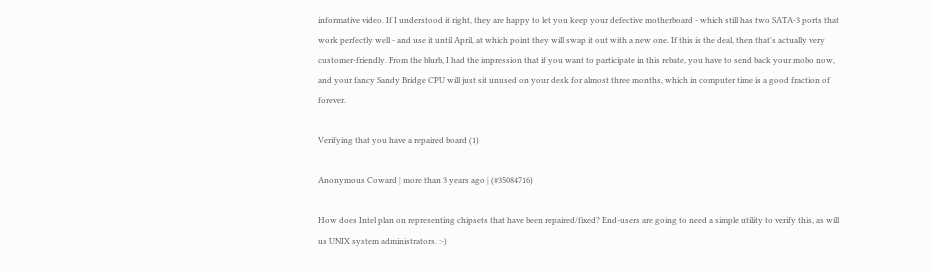informative video. If I understood it right, they are happy to let you keep your defective motherboard - which still has two SATA-3 ports that work perfectly well - and use it until April, at which point they will swap it out with a new one. If this is the deal, then that's actually very customer-friendly. From the blurb, I had the impression that if you want to participate in this rebate, you have to send back your mobo now, and your fancy Sandy Bridge CPU will just sit unused on your desk for almost three months, which in computer time is a good fraction of forever.

Verifying that you have a repaired board (1)

Anonymous Coward | more than 3 years ago | (#35084716)

How does Intel plan on representing chipsets that have been repaired/fixed? End-users are going to need a simple utility to verify this, as will us UNIX system administrators. :-)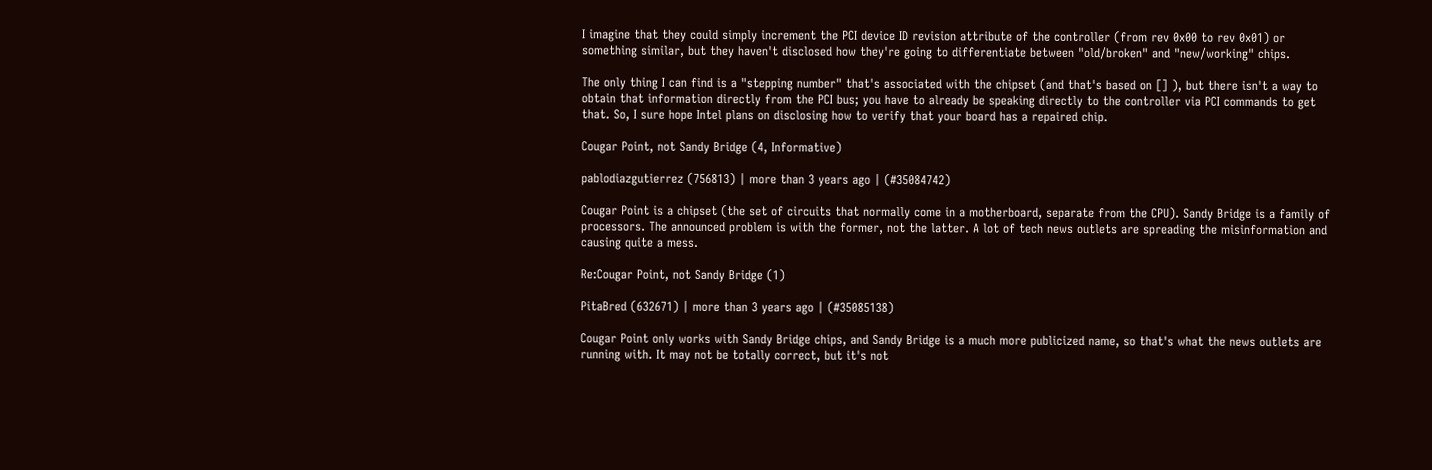I imagine that they could simply increment the PCI device ID revision attribute of the controller (from rev 0x00 to rev 0x01) or something similar, but they haven't disclosed how they're going to differentiate between "old/broken" and "new/working" chips.

The only thing I can find is a "stepping number" that's associated with the chipset (and that's based on [] ), but there isn't a way to obtain that information directly from the PCI bus; you have to already be speaking directly to the controller via PCI commands to get that. So, I sure hope Intel plans on disclosing how to verify that your board has a repaired chip.

Cougar Point, not Sandy Bridge (4, Informative)

pablodiazgutierrez (756813) | more than 3 years ago | (#35084742)

Cougar Point is a chipset (the set of circuits that normally come in a motherboard, separate from the CPU). Sandy Bridge is a family of processors. The announced problem is with the former, not the latter. A lot of tech news outlets are spreading the misinformation and causing quite a mess.

Re:Cougar Point, not Sandy Bridge (1)

PitaBred (632671) | more than 3 years ago | (#35085138)

Cougar Point only works with Sandy Bridge chips, and Sandy Bridge is a much more publicized name, so that's what the news outlets are running with. It may not be totally correct, but it's not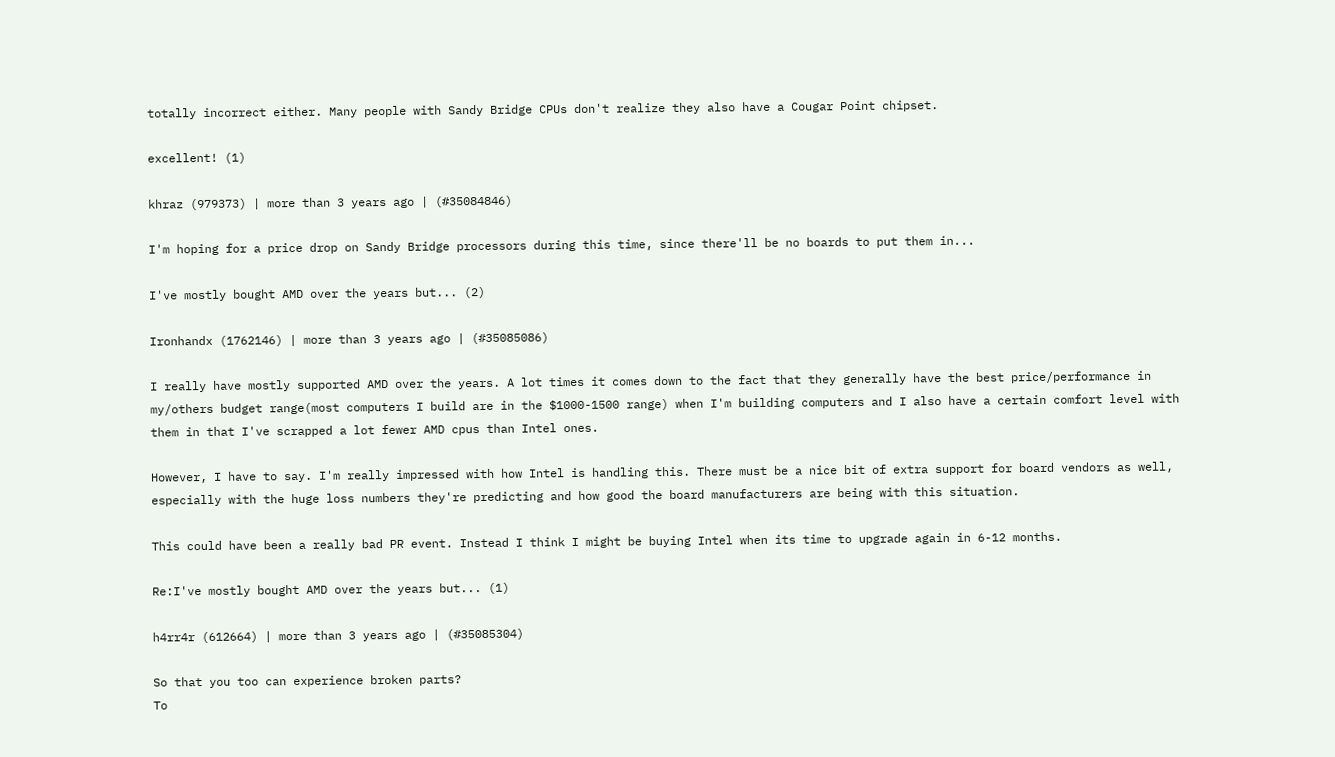totally incorrect either. Many people with Sandy Bridge CPUs don't realize they also have a Cougar Point chipset.

excellent! (1)

khraz (979373) | more than 3 years ago | (#35084846)

I'm hoping for a price drop on Sandy Bridge processors during this time, since there'll be no boards to put them in...

I've mostly bought AMD over the years but... (2)

Ironhandx (1762146) | more than 3 years ago | (#35085086)

I really have mostly supported AMD over the years. A lot times it comes down to the fact that they generally have the best price/performance in my/others budget range(most computers I build are in the $1000-1500 range) when I'm building computers and I also have a certain comfort level with them in that I've scrapped a lot fewer AMD cpus than Intel ones.

However, I have to say. I'm really impressed with how Intel is handling this. There must be a nice bit of extra support for board vendors as well, especially with the huge loss numbers they're predicting and how good the board manufacturers are being with this situation.

This could have been a really bad PR event. Instead I think I might be buying Intel when its time to upgrade again in 6-12 months.

Re:I've mostly bought AMD over the years but... (1)

h4rr4r (612664) | more than 3 years ago | (#35085304)

So that you too can experience broken parts?
To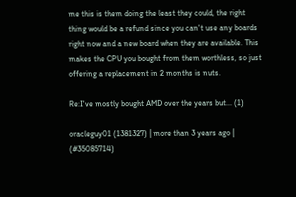me this is them doing the least they could, the right thing would be a refund since you can't use any boards right now and a new board when they are available. This makes the CPU you bought from them worthless, so just offering a replacement in 2 months is nuts.

Re:I've mostly bought AMD over the years but... (1)

oracleguy01 (1381327) | more than 3 years ago | (#35085714)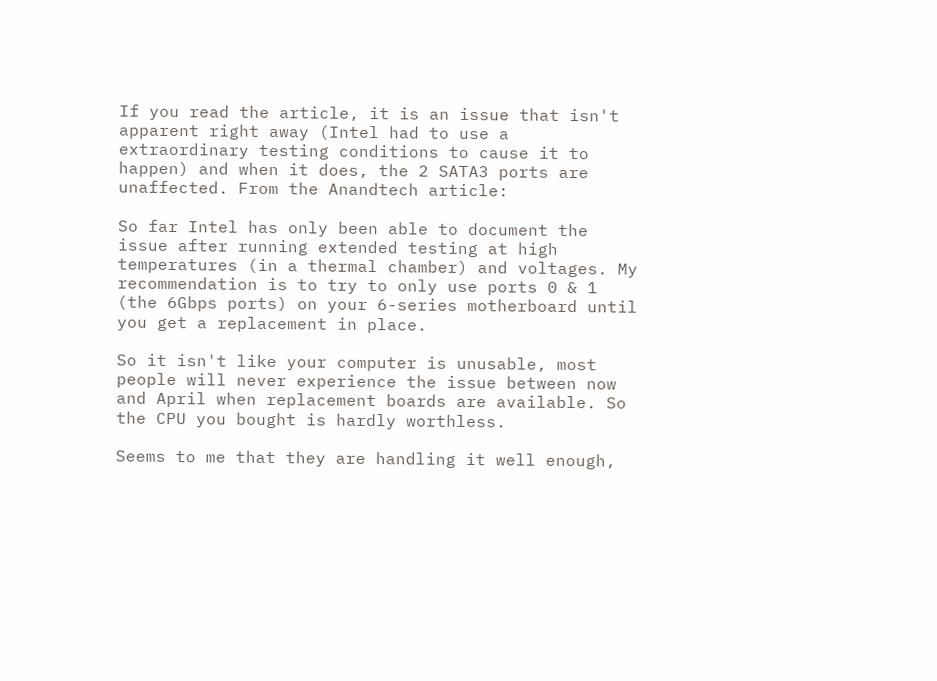If you read the article, it is an issue that isn't apparent right away (Intel had to use a extraordinary testing conditions to cause it to happen) and when it does, the 2 SATA3 ports are unaffected. From the Anandtech article:

So far Intel has only been able to document the issue after running extended testing at high temperatures (in a thermal chamber) and voltages. My recommendation is to try to only use ports 0 & 1 (the 6Gbps ports) on your 6-series motherboard until you get a replacement in place.

So it isn't like your computer is unusable, most people will never experience the issue between now and April when replacement boards are available. So the CPU you bought is hardly worthless.

Seems to me that they are handling it well enough,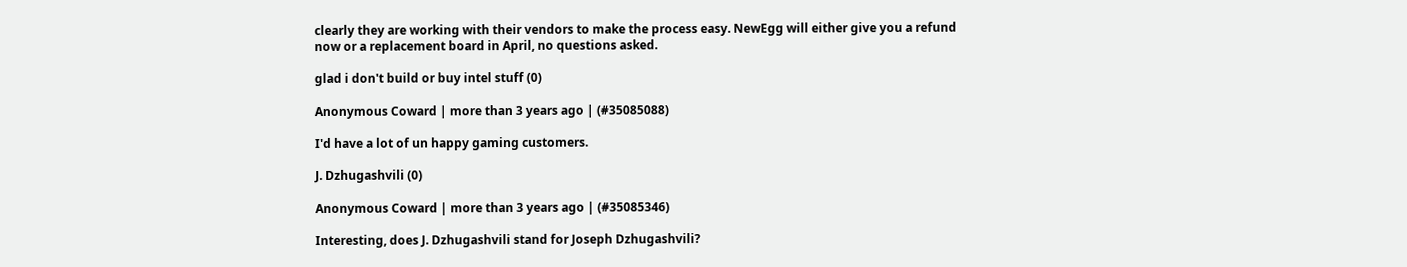clearly they are working with their vendors to make the process easy. NewEgg will either give you a refund now or a replacement board in April, no questions asked.

glad i don't build or buy intel stuff (0)

Anonymous Coward | more than 3 years ago | (#35085088)

I'd have a lot of un happy gaming customers.

J. Dzhugashvili (0)

Anonymous Coward | more than 3 years ago | (#35085346)

Interesting, does J. Dzhugashvili stand for Joseph Dzhugashvili?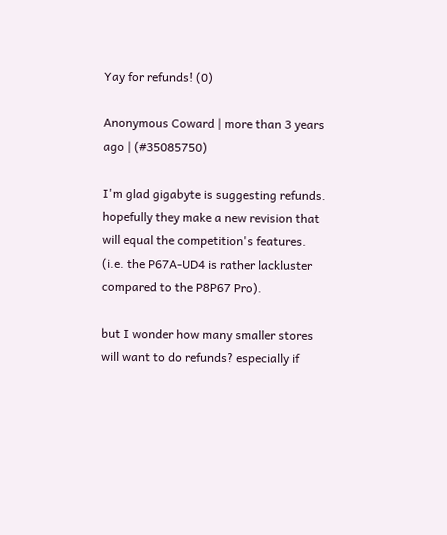Yay for refunds! (0)

Anonymous Coward | more than 3 years ago | (#35085750)

I'm glad gigabyte is suggesting refunds. hopefully they make a new revision that will equal the competition's features. (i.e. the P67A-UD4 is rather lackluster compared to the P8P67 Pro).

but I wonder how many smaller stores will want to do refunds? especially if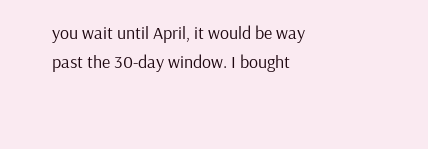you wait until April, it would be way past the 30-day window. I bought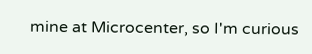mine at Microcenter, so I'm curious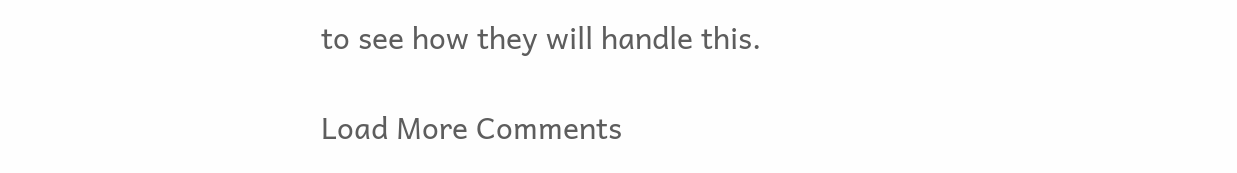to see how they will handle this.

Load More Comments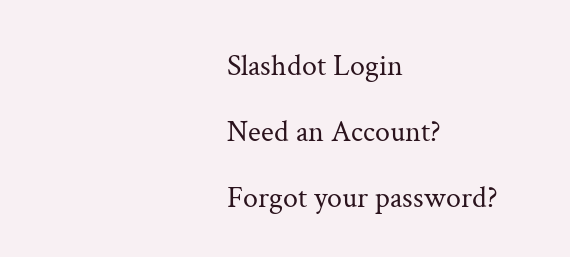Slashdot Login

Need an Account?

Forgot your password?